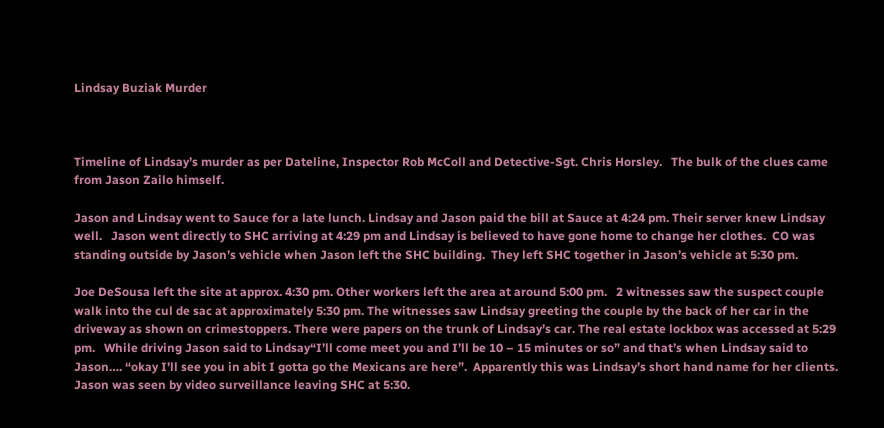Lindsay Buziak Murder



Timeline of Lindsay’s murder as per Dateline, Inspector Rob McColl and Detective-Sgt. Chris Horsley.   The bulk of the clues came from Jason Zailo himself.

Jason and Lindsay went to Sauce for a late lunch. Lindsay and Jason paid the bill at Sauce at 4:24 pm. Their server knew Lindsay well.   Jason went directly to SHC arriving at 4:29 pm and Lindsay is believed to have gone home to change her clothes.  CO was standing outside by Jason’s vehicle when Jason left the SHC building.  They left SHC together in Jason’s vehicle at 5:30 pm.

Joe DeSousa left the site at approx. 4:30 pm. Other workers left the area at around 5:00 pm.   2 witnesses saw the suspect couple walk into the cul de sac at approximately 5:30 pm. The witnesses saw Lindsay greeting the couple by the back of her car in the driveway as shown on crimestoppers. There were papers on the trunk of Lindsay’s car. The real estate lockbox was accessed at 5:29 pm.   While driving Jason said to Lindsay“I’ll come meet you and I’ll be 10 – 15 minutes or so” and that’s when Lindsay said to Jason…. “okay I’ll see you in abit I gotta go the Mexicans are here”.  Apparently this was Lindsay’s short hand name for her clients. Jason was seen by video surveillance leaving SHC at 5:30.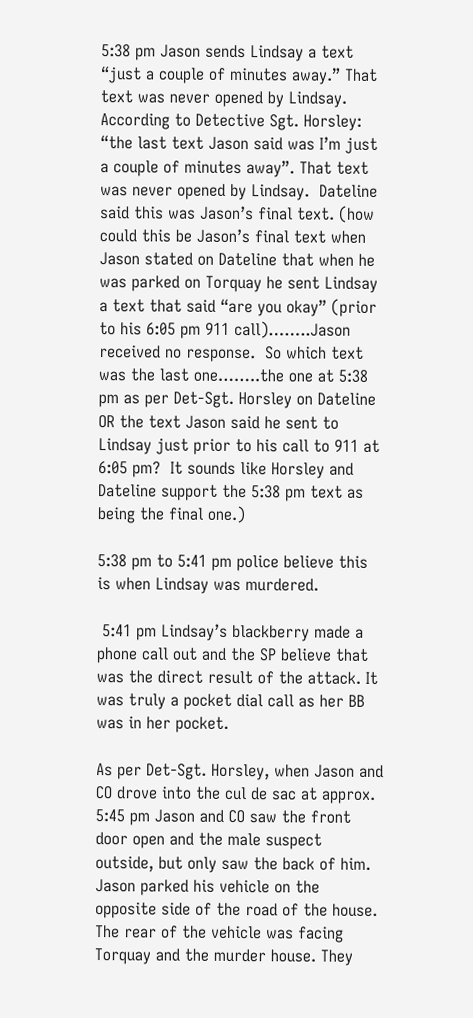5:38 pm Jason sends Lindsay a text “just a couple of minutes away.” That text was never opened by Lindsay. According to Detective Sgt. Horsley: “the last text Jason said was I’m just a couple of minutes away”. That text was never opened by Lindsay.  Dateline said this was Jason’s final text. (how could this be Jason’s final text when Jason stated on Dateline that when he was parked on Torquay he sent Lindsay a text that said “are you okay” (prior to his 6:05 pm 911 call)……..Jason received no response.  So which text was the last one……..the one at 5:38 pm as per Det-Sgt. Horsley on Dateline OR the text Jason said he sent to Lindsay just prior to his call to 911 at 6:05 pm?  It sounds like Horsley and Dateline support the 5:38 pm text as being the final one.)

5:38 pm to 5:41 pm police believe this is when Lindsay was murdered.

 5:41 pm Lindsay’s blackberry made a phone call out and the SP believe that was the direct result of the attack. It was truly a pocket dial call as her BB was in her pocket.

As per Det-Sgt. Horsley, when Jason and CO drove into the cul de sac at approx. 5:45 pm Jason and CO saw the front door open and the male suspect outside, but only saw the back of him.  Jason parked his vehicle on the opposite side of the road of the house. The rear of the vehicle was facing Torquay and the murder house. They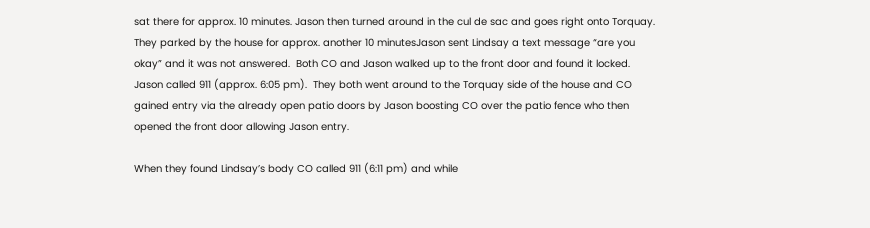sat there for approx. 10 minutes. Jason then turned around in the cul de sac and goes right onto Torquay. They parked by the house for approx. another 10 minutesJason sent Lindsay a text message “are you okay” and it was not answered.  Both CO and Jason walked up to the front door and found it locked.  Jason called 911 (approx. 6:05 pm).  They both went around to the Torquay side of the house and CO gained entry via the already open patio doors by Jason boosting CO over the patio fence who then opened the front door allowing Jason entry.

When they found Lindsay’s body CO called 911 (6:11 pm) and while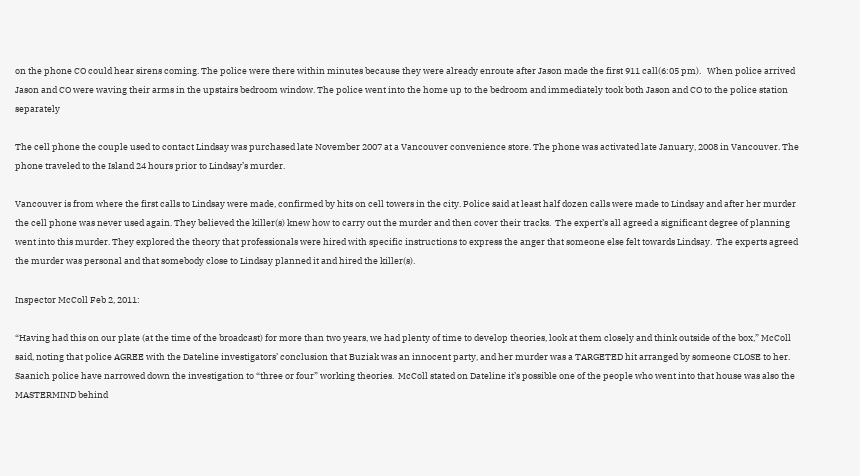on the phone CO could hear sirens coming. The police were there within minutes because they were already enroute after Jason made the first 911 call(6:05 pm).   When police arrived Jason and CO were waving their arms in the upstairs bedroom window. The police went into the home up to the bedroom and immediately took both Jason and CO to the police station separately

The cell phone the couple used to contact Lindsay was purchased late November 2007 at a Vancouver convenience store. The phone was activated late January, 2008 in Vancouver. The phone traveled to the Island 24 hours prior to Lindsay’s murder.

Vancouver is from where the first calls to Lindsay were made, confirmed by hits on cell towers in the city. Police said at least half dozen calls were made to Lindsay and after her murder the cell phone was never used again. They believed the killer(s) knew how to carry out the murder and then cover their tracks.  The expert’s all agreed a significant degree of planning went into this murder. They explored the theory that professionals were hired with specific instructions to express the anger that someone else felt towards Lindsay.  The experts agreed the murder was personal and that somebody close to Lindsay planned it and hired the killer(s).

Inspector McColl Feb 2, 2011:

“Having had this on our plate (at the time of the broadcast) for more than two years, we had plenty of time to develop theories, look at them closely and think outside of the box,” McColl said, noting that police AGREE with the Dateline investigators’ conclusion that Buziak was an innocent party, and her murder was a TARGETED hit arranged by someone CLOSE to her.  Saanich police have narrowed down the investigation to “three or four” working theories.  McColl stated on Dateline it’s possible one of the people who went into that house was also the MASTERMIND behind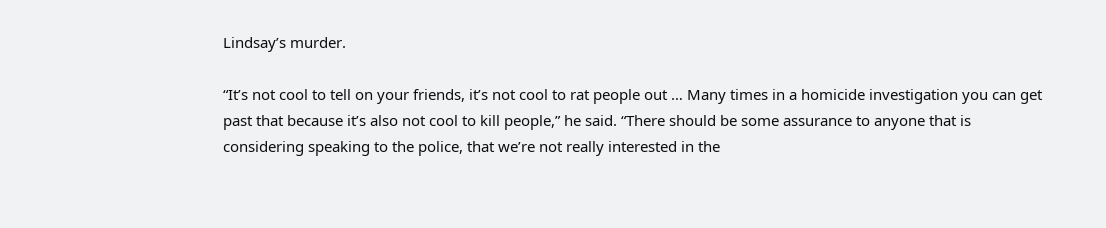Lindsay’s murder.

“It’s not cool to tell on your friends, it’s not cool to rat people out … Many times in a homicide investigation you can get past that because it’s also not cool to kill people,” he said. “There should be some assurance to anyone that is considering speaking to the police, that we’re not really interested in the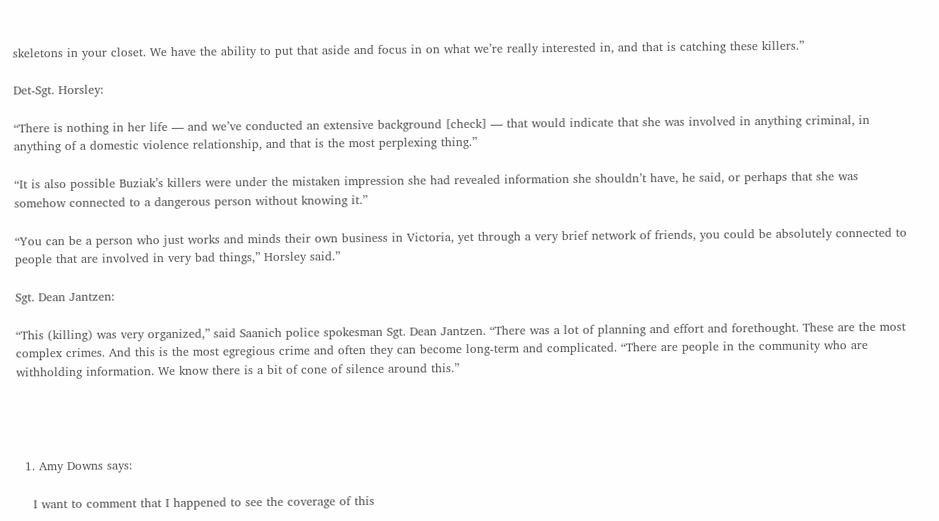skeletons in your closet. We have the ability to put that aside and focus in on what we’re really interested in, and that is catching these killers.”

Det-Sgt. Horsley:

“There is nothing in her life — and we’ve conducted an extensive background [check] — that would indicate that she was involved in anything criminal, in anything of a domestic violence relationship, and that is the most perplexing thing.”

“It is also possible Buziak’s killers were under the mistaken impression she had revealed information she shouldn’t have, he said, or perhaps that she was somehow connected to a dangerous person without knowing it.”

“You can be a person who just works and minds their own business in Victoria, yet through a very brief network of friends, you could be absolutely connected to people that are involved in very bad things,” Horsley said.”

Sgt. Dean Jantzen:

“This (killing) was very organized,” said Saanich police spokesman Sgt. Dean Jantzen. “There was a lot of planning and effort and forethought. These are the most complex crimes. And this is the most egregious crime and often they can become long-term and complicated. “There are people in the community who are withholding information. We know there is a bit of cone of silence around this.”




  1. Amy Downs says:

    I want to comment that I happened to see the coverage of this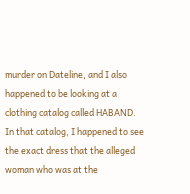murder on Dateline, and I also happened to be looking at a clothing catalog called HABAND. In that catalog, I happened to see the exact dress that the alleged woman who was at the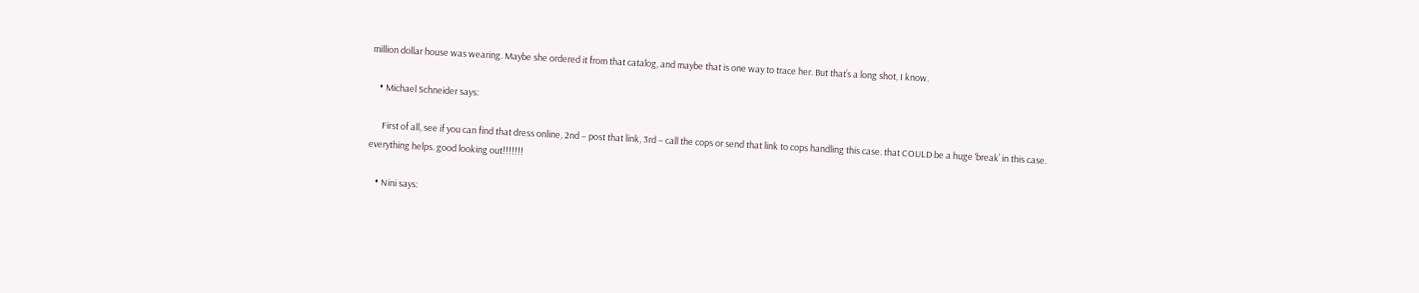million dollar house was wearing. Maybe she ordered it from that catalog, and maybe that is one way to trace her. But that’s a long shot, I know.

    • Michael Schneider says:

      First of all, see if you can find that dress online, 2nd – post that link, 3rd – call the cops or send that link to cops handling this case. that COULD be a huge ‘break’ in this case. everything helps. good looking out!!!!!!!

    • Nini says: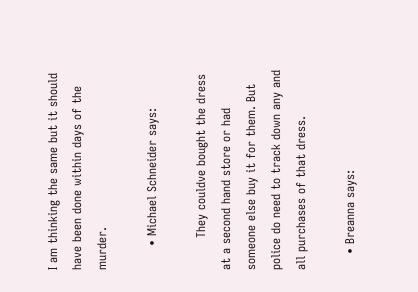I am thinking the same but it should have been done within days of the murder.

      • Michael Schneider says:

        They couldve bought the dress at a second hand store or had someone else buy it for them. But police do need to track down any and all purchases of that dress.

    • Breanna says: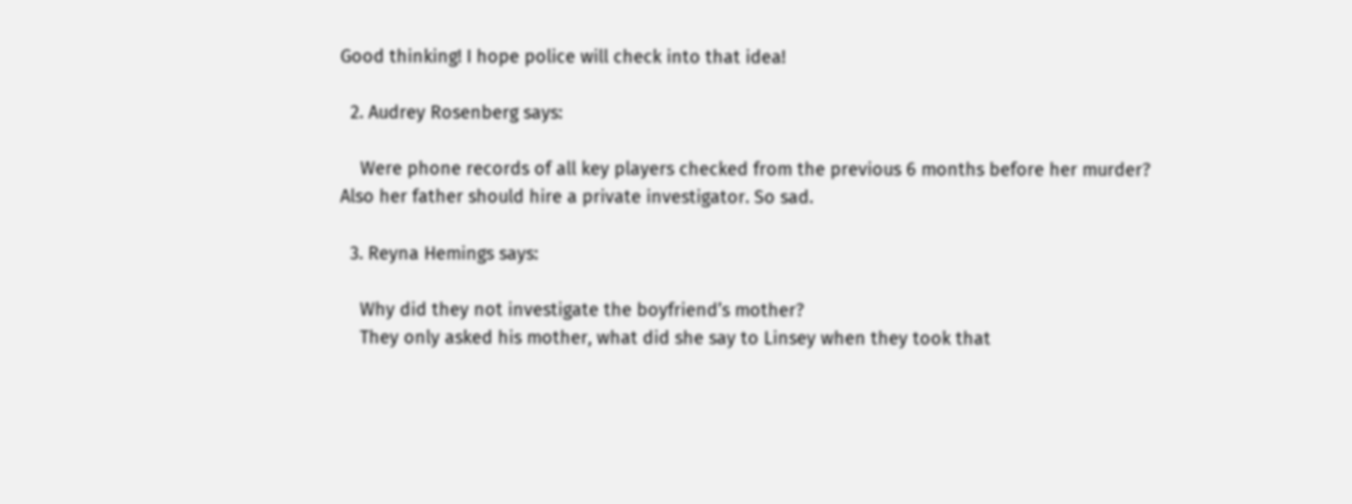Good thinking! I hope police will check into that idea!

  2. Audrey Rosenberg says:

    Were phone records of all key players checked from the previous 6 months before her murder? Also her father should hire a private investigator. So sad.

  3. Reyna Hemings says:

    Why did they not investigate the boyfriend’s mother?
    They only asked his mother, what did she say to Linsey when they took that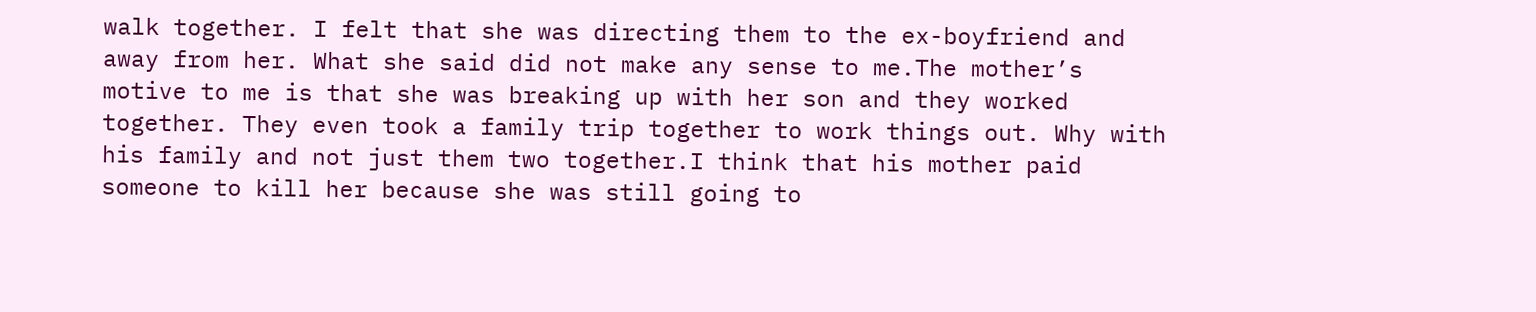walk together. I felt that she was directing them to the ex-boyfriend and away from her. What she said did not make any sense to me.The mother’s motive to me is that she was breaking up with her son and they worked together. They even took a family trip together to work things out. Why with his family and not just them two together.I think that his mother paid someone to kill her because she was still going to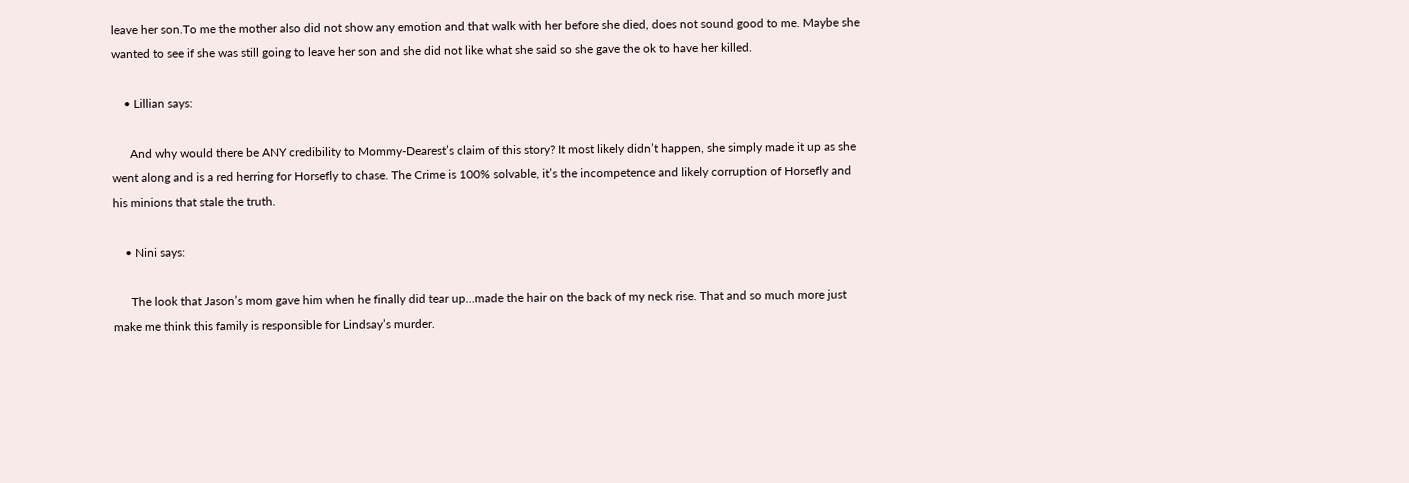leave her son.To me the mother also did not show any emotion and that walk with her before she died, does not sound good to me. Maybe she wanted to see if she was still going to leave her son and she did not like what she said so she gave the ok to have her killed.

    • Lillian says:

      And why would there be ANY credibility to Mommy-Dearest’s claim of this story? It most likely didn’t happen, she simply made it up as she went along and is a red herring for Horsefly to chase. The Crime is 100% solvable, it’s the incompetence and likely corruption of Horsefly and his minions that stale the truth.

    • Nini says:

      The look that Jason’s mom gave him when he finally did tear up…made the hair on the back of my neck rise. That and so much more just make me think this family is responsible for Lindsay’s murder.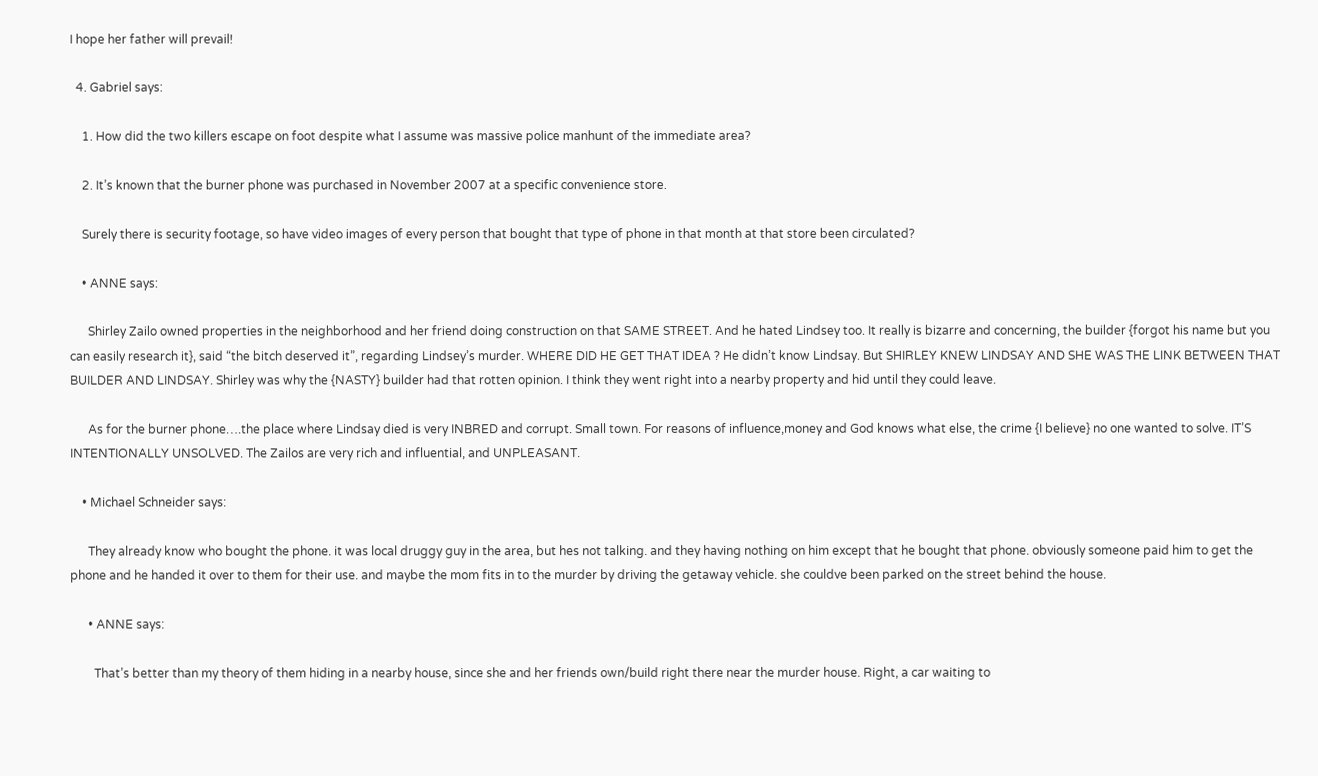I hope her father will prevail!

  4. Gabriel says:

    1. How did the two killers escape on foot despite what I assume was massive police manhunt of the immediate area?

    2. It’s known that the burner phone was purchased in November 2007 at a specific convenience store.

    Surely there is security footage, so have video images of every person that bought that type of phone in that month at that store been circulated?

    • ANNE says:

      Shirley Zailo owned properties in the neighborhood and her friend doing construction on that SAME STREET. And he hated Lindsey too. It really is bizarre and concerning, the builder {forgot his name but you can easily research it}, said “the bitch deserved it”, regarding Lindsey’s murder. WHERE DID HE GET THAT IDEA ? He didn’t know Lindsay. But SHIRLEY KNEW LINDSAY AND SHE WAS THE LINK BETWEEN THAT BUILDER AND LINDSAY. Shirley was why the {NASTY} builder had that rotten opinion. I think they went right into a nearby property and hid until they could leave.

      As for the burner phone….the place where Lindsay died is very INBRED and corrupt. Small town. For reasons of influence,money and God knows what else, the crime {I believe} no one wanted to solve. IT’S INTENTIONALLY UNSOLVED. The Zailos are very rich and influential, and UNPLEASANT.

    • Michael Schneider says:

      They already know who bought the phone. it was local druggy guy in the area, but hes not talking. and they having nothing on him except that he bought that phone. obviously someone paid him to get the phone and he handed it over to them for their use. and maybe the mom fits in to the murder by driving the getaway vehicle. she couldve been parked on the street behind the house.

      • ANNE says:

        That’s better than my theory of them hiding in a nearby house, since she and her friends own/build right there near the murder house. Right, a car waiting to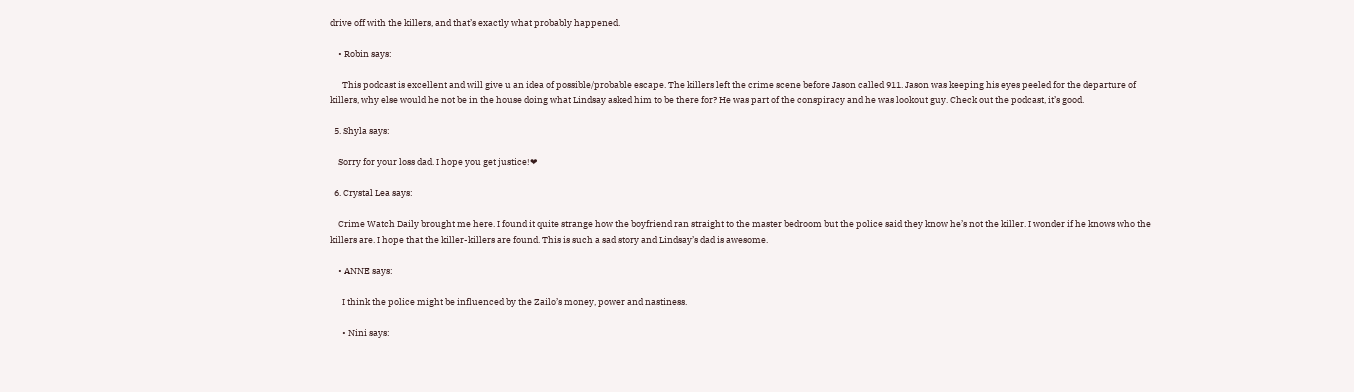drive off with the killers, and that’s exactly what probably happened.

    • Robin says:

      This podcast is excellent and will give u an idea of possible/probable escape. The killers left the crime scene before Jason called 911. Jason was keeping his eyes peeled for the departure of killers, why else would he not be in the house doing what Lindsay asked him to be there for? He was part of the conspiracy and he was lookout guy. Check out the podcast, it’s good.

  5. Shyla says:

    Sorry for your loss dad. I hope you get justice!❤

  6. Crystal Lea says:

    Crime Watch Daily brought me here. I found it quite strange how the boyfriend ran straight to the master bedroom but the police said they know he’s not the killer. I wonder if he knows who the killers are. I hope that the killer-killers are found. This is such a sad story and Lindsay’s dad is awesome.

    • ANNE says:

      I think the police might be influenced by the Zailo’s money, power and nastiness.

      • Nini says: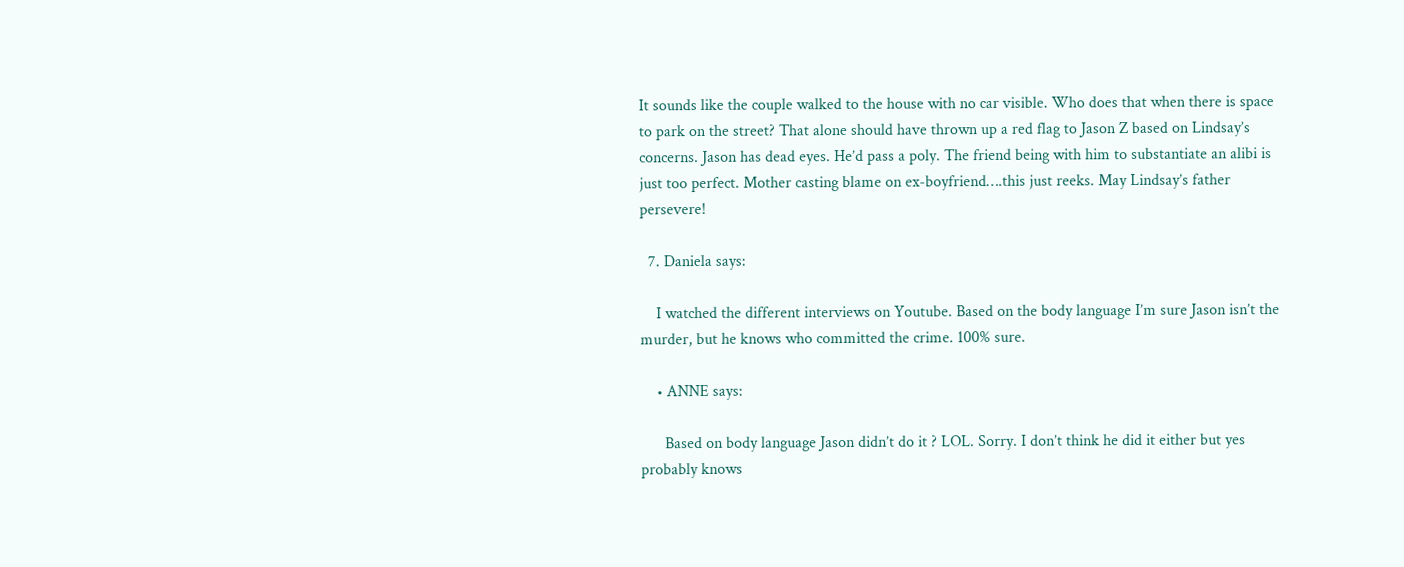It sounds like the couple walked to the house with no car visible. Who does that when there is space to park on the street? That alone should have thrown up a red flag to Jason Z based on Lindsay’s concerns. Jason has dead eyes. He’d pass a poly. The friend being with him to substantiate an alibi is just too perfect. Mother casting blame on ex-boyfriend….this just reeks. May Lindsay’s father persevere!

  7. Daniela says:

    I watched the different interviews on Youtube. Based on the body language I’m sure Jason isn’t the murder, but he knows who committed the crime. 100% sure.

    • ANNE says:

      Based on body language Jason didn’t do it ? LOL. Sorry. I don’t think he did it either but yes probably knows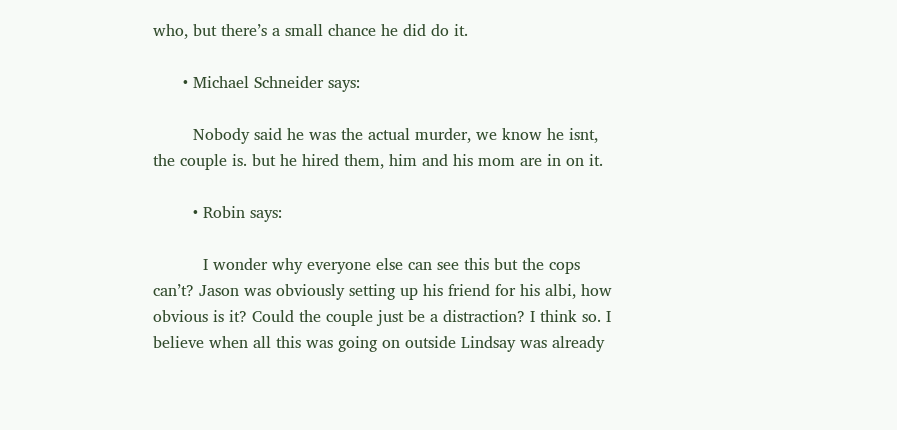who, but there’s a small chance he did do it.

      • Michael Schneider says:

        Nobody said he was the actual murder, we know he isnt, the couple is. but he hired them, him and his mom are in on it.

        • Robin says:

          I wonder why everyone else can see this but the cops can’t? Jason was obviously setting up his friend for his albi, how obvious is it? Could the couple just be a distraction? I think so. I believe when all this was going on outside Lindsay was already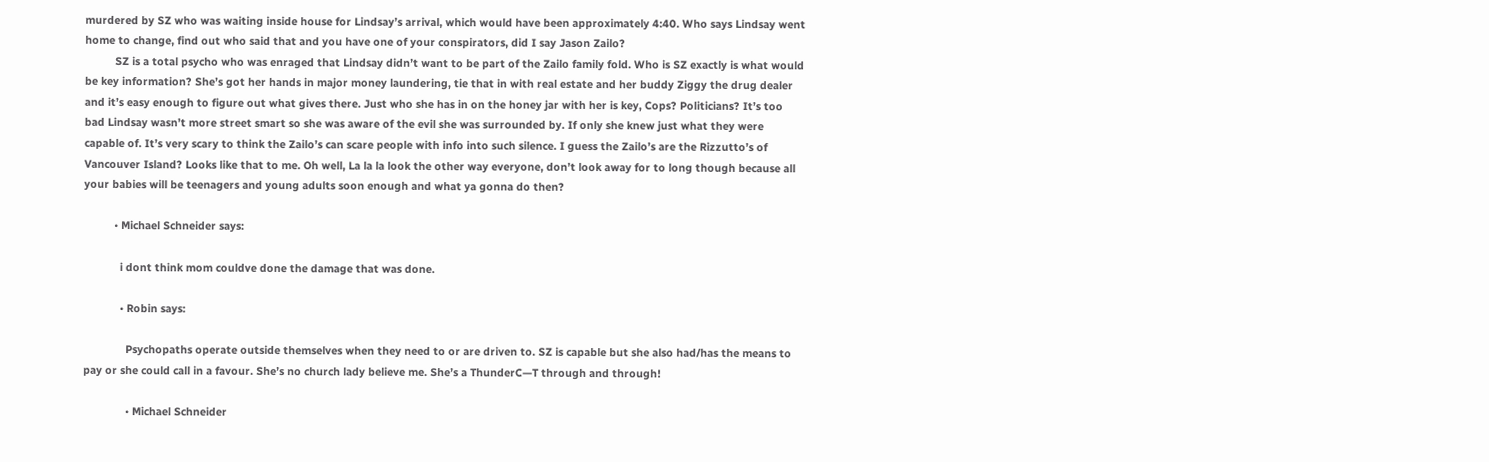murdered by SZ who was waiting inside house for Lindsay’s arrival, which would have been approximately 4:40. Who says Lindsay went home to change, find out who said that and you have one of your conspirators, did I say Jason Zailo?
          SZ is a total psycho who was enraged that Lindsay didn’t want to be part of the Zailo family fold. Who is SZ exactly is what would be key information? She’s got her hands in major money laundering, tie that in with real estate and her buddy Ziggy the drug dealer and it’s easy enough to figure out what gives there. Just who she has in on the honey jar with her is key, Cops? Politicians? It’s too bad Lindsay wasn’t more street smart so she was aware of the evil she was surrounded by. If only she knew just what they were capable of. It’s very scary to think the Zailo’s can scare people with info into such silence. I guess the Zailo’s are the Rizzutto’s of Vancouver Island? Looks like that to me. Oh well, La la la look the other way everyone, don’t look away for to long though because all your babies will be teenagers and young adults soon enough and what ya gonna do then?

          • Michael Schneider says:

            i dont think mom couldve done the damage that was done.

            • Robin says:

              Psychopaths operate outside themselves when they need to or are driven to. SZ is capable but she also had/has the means to pay or she could call in a favour. She’s no church lady believe me. She’s a ThunderC—T through and through!

              • Michael Schneider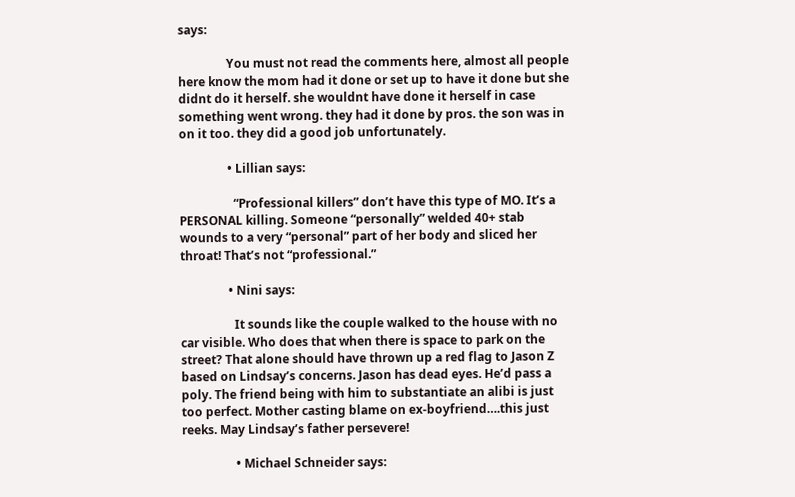says:

                You must not read the comments here, almost all people here know the mom had it done or set up to have it done but she didnt do it herself. she wouldnt have done it herself in case something went wrong. they had it done by pros. the son was in on it too. they did a good job unfortunately.

                • Lillian says:

                  “Professional killers” don’t have this type of MO. It’s a PERSONAL killing. Someone “personally” welded 40+ stab wounds to a very “personal” part of her body and sliced her throat! That’s not “professional.”

                • Nini says:

                  It sounds like the couple walked to the house with no car visible. Who does that when there is space to park on the street? That alone should have thrown up a red flag to Jason Z based on Lindsay’s concerns. Jason has dead eyes. He’d pass a poly. The friend being with him to substantiate an alibi is just too perfect. Mother casting blame on ex-boyfriend….this just reeks. May Lindsay’s father persevere!

                  • Michael Schneider says: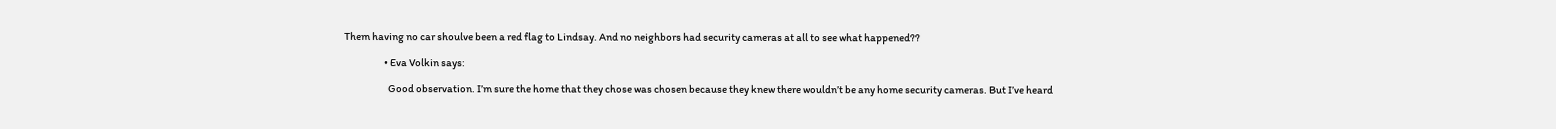Them having no car shoulve been a red flag to Lindsay. And no neighbors had security cameras at all to see what happened??

                    • Eva Volkin says:

                      Good observation. I’m sure the home that they chose was chosen because they knew there wouldn’t be any home security cameras. But I’ve heard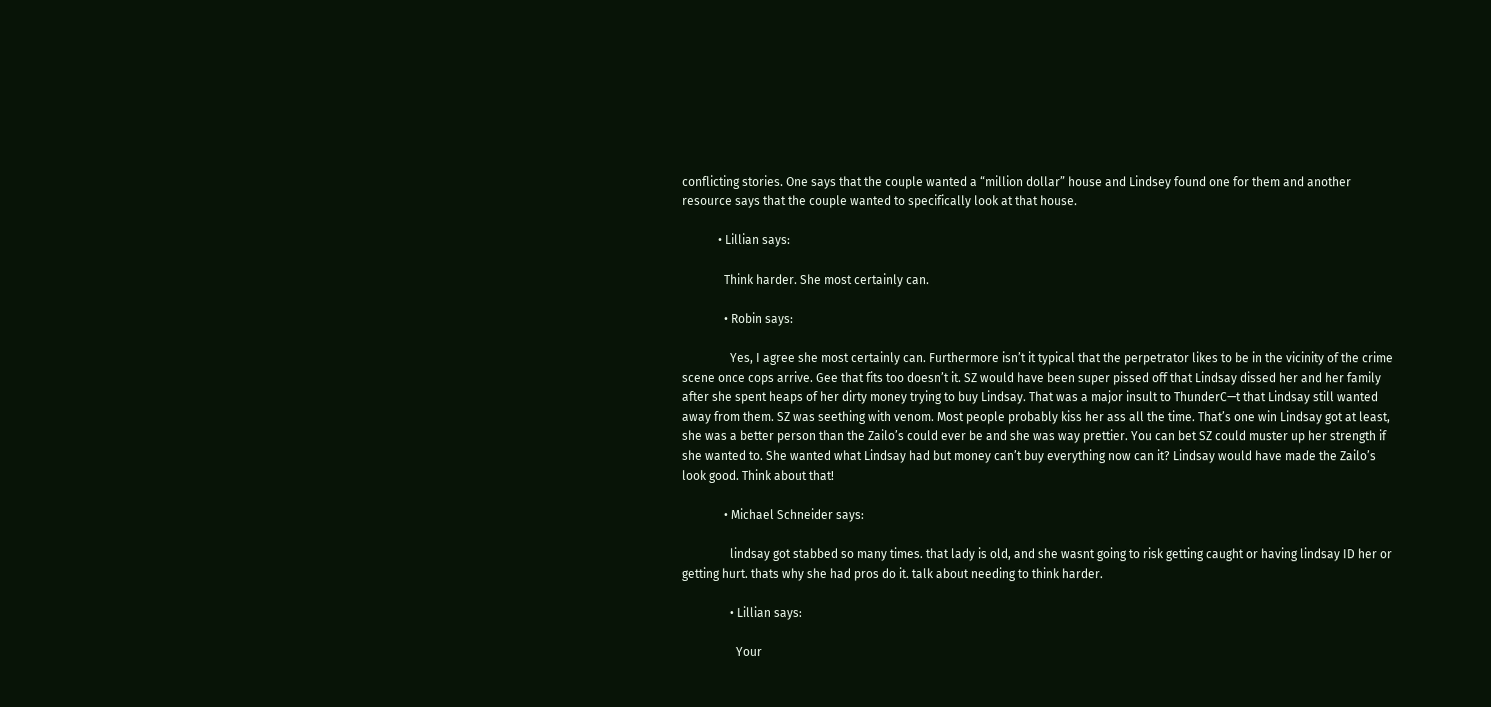conflicting stories. One says that the couple wanted a “million dollar” house and Lindsey found one for them and another resource says that the couple wanted to specifically look at that house.

            • Lillian says:

              Think harder. She most certainly can.

              • Robin says:

                Yes, I agree she most certainly can. Furthermore isn’t it typical that the perpetrator likes to be in the vicinity of the crime scene once cops arrive. Gee that fits too doesn’t it. SZ would have been super pissed off that Lindsay dissed her and her family after she spent heaps of her dirty money trying to buy Lindsay. That was a major insult to ThunderC—t that Lindsay still wanted away from them. SZ was seething with venom. Most people probably kiss her ass all the time. That’s one win Lindsay got at least, she was a better person than the Zailo’s could ever be and she was way prettier. You can bet SZ could muster up her strength if she wanted to. She wanted what Lindsay had but money can’t buy everything now can it? Lindsay would have made the Zailo’s look good. Think about that!

              • Michael Schneider says:

                lindsay got stabbed so many times. that lady is old, and she wasnt going to risk getting caught or having lindsay ID her or getting hurt. thats why she had pros do it. talk about needing to think harder.

                • Lillian says:

                  Your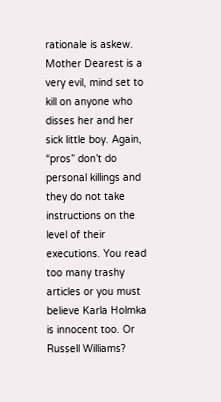rationale is askew. Mother Dearest is a very evil, mind set to kill on anyone who disses her and her sick little boy. Again, “pros” don’t do personal killings and they do not take instructions on the level of their executions. You read too many trashy articles or you must believe Karla Holmka is innocent too. Or Russell Williams?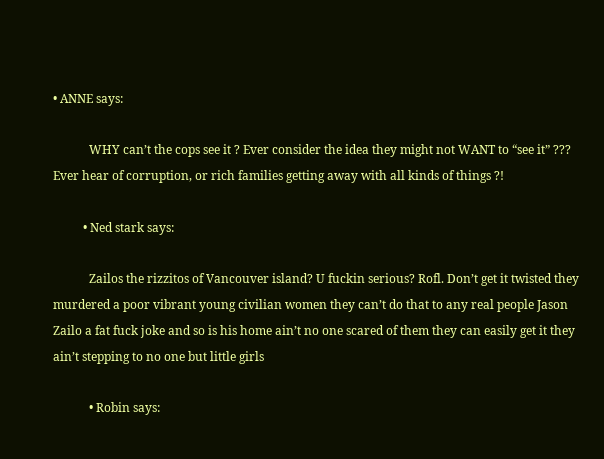• ANNE says:

            WHY can’t the cops see it ? Ever consider the idea they might not WANT to “see it” ??? Ever hear of corruption, or rich families getting away with all kinds of things ?!

          • Ned stark says:

            Zailos the rizzitos of Vancouver island? U fuckin serious? Rofl. Don’t get it twisted they murdered a poor vibrant young civilian women they can’t do that to any real people Jason Zailo a fat fuck joke and so is his home ain’t no one scared of them they can easily get it they ain’t stepping to no one but little girls

            • Robin says: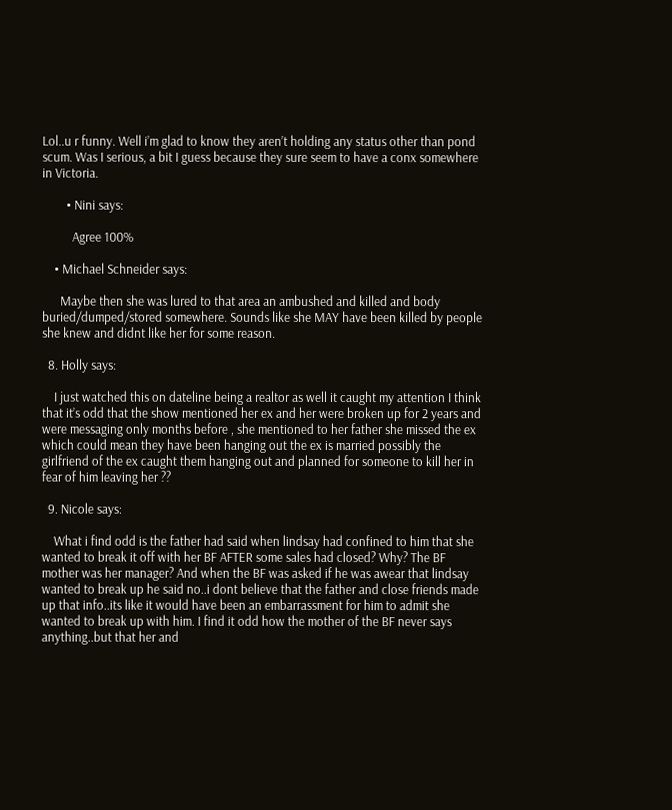Lol..u r funny. Well i’m glad to know they aren’t holding any status other than pond scum. Was I serious, a bit I guess because they sure seem to have a conx somewhere in Victoria.

        • Nini says:

          Agree 100%

    • Michael Schneider says:

      Maybe then she was lured to that area an ambushed and killed and body buried/dumped/stored somewhere. Sounds like she MAY have been killed by people she knew and didnt like her for some reason.

  8. Holly says:

    I just watched this on dateline being a realtor as well it caught my attention I think that it’s odd that the show mentioned her ex and her were broken up for 2 years and were messaging only months before , she mentioned to her father she missed the ex which could mean they have been hanging out the ex is married possibly the girlfriend of the ex caught them hanging out and planned for someone to kill her in fear of him leaving her ??

  9. Nicole says:

    What i find odd is the father had said when lindsay had confined to him that she wanted to break it off with her BF AFTER some sales had closed? Why? The BF mother was her manager? And when the BF was asked if he was awear that lindsay wanted to break up he said no..i dont believe that the father and close friends made up that info..its like it would have been an embarrassment for him to admit she wanted to break up with him. I find it odd how the mother of the BF never says anything..but that her and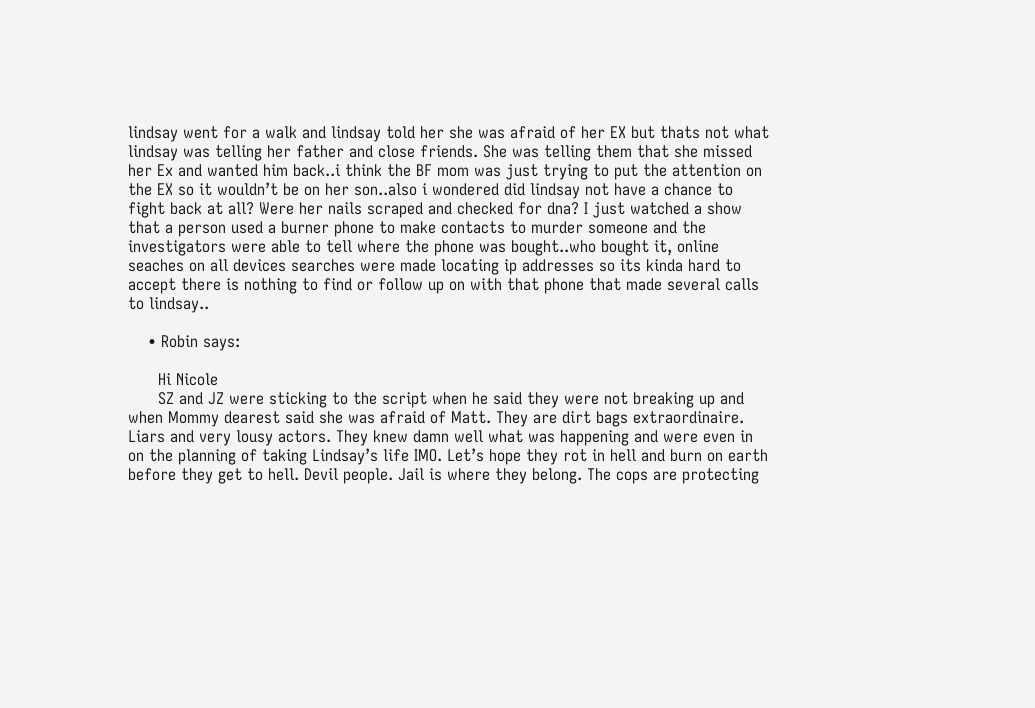lindsay went for a walk and lindsay told her she was afraid of her EX but thats not what lindsay was telling her father and close friends. She was telling them that she missed her Ex and wanted him back..i think the BF mom was just trying to put the attention on the EX so it wouldn’t be on her son..also i wondered did lindsay not have a chance to fight back at all? Were her nails scraped and checked for dna? I just watched a show that a person used a burner phone to make contacts to murder someone and the investigators were able to tell where the phone was bought..who bought it, online seaches on all devices searches were made locating ip addresses so its kinda hard to accept there is nothing to find or follow up on with that phone that made several calls to lindsay..

    • Robin says:

      Hi Nicole
      SZ and JZ were sticking to the script when he said they were not breaking up and when Mommy dearest said she was afraid of Matt. They are dirt bags extraordinaire. Liars and very lousy actors. They knew damn well what was happening and were even in on the planning of taking Lindsay’s life IMO. Let’s hope they rot in hell and burn on earth before they get to hell. Devil people. Jail is where they belong. The cops are protecting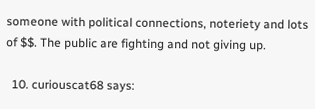someone with political connections, noteriety and lots of $$. The public are fighting and not giving up.

  10. curiouscat68 says: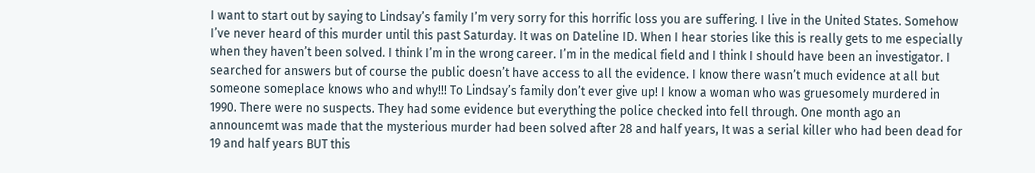I want to start out by saying to Lindsay’s family I’m very sorry for this horrific loss you are suffering. I live in the United States. Somehow I’ve never heard of this murder until this past Saturday. It was on Dateline ID. When I hear stories like this is really gets to me especially when they haven’t been solved. I think I’m in the wrong career. I’m in the medical field and I think I should have been an investigator. I searched for answers but of course the public doesn’t have access to all the evidence. I know there wasn’t much evidence at all but someone someplace knows who and why!!! To Lindsay’s family don’t ever give up! I know a woman who was gruesomely murdered in 1990. There were no suspects. They had some evidence but everything the police checked into fell through. One month ago an announcemt was made that the mysterious murder had been solved after 28 and half years, It was a serial killer who had been dead for 19 and half years BUT this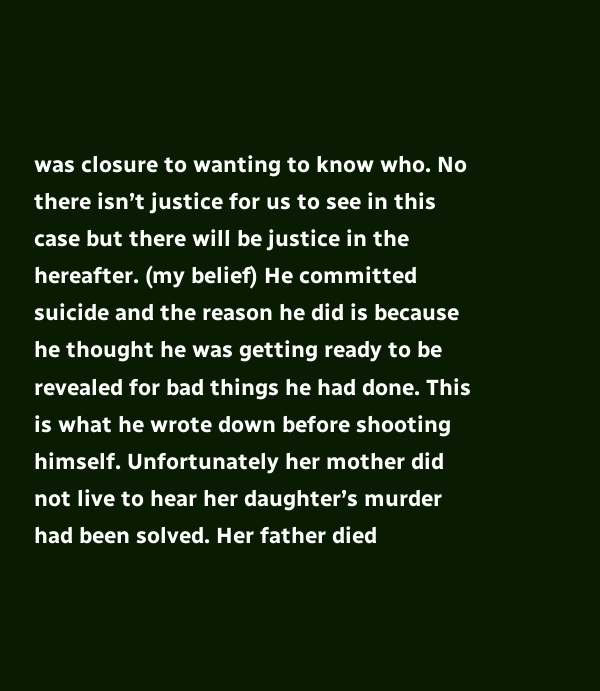was closure to wanting to know who. No there isn’t justice for us to see in this case but there will be justice in the hereafter. (my belief) He committed suicide and the reason he did is because he thought he was getting ready to be revealed for bad things he had done. This is what he wrote down before shooting himself. Unfortunately her mother did not live to hear her daughter’s murder had been solved. Her father died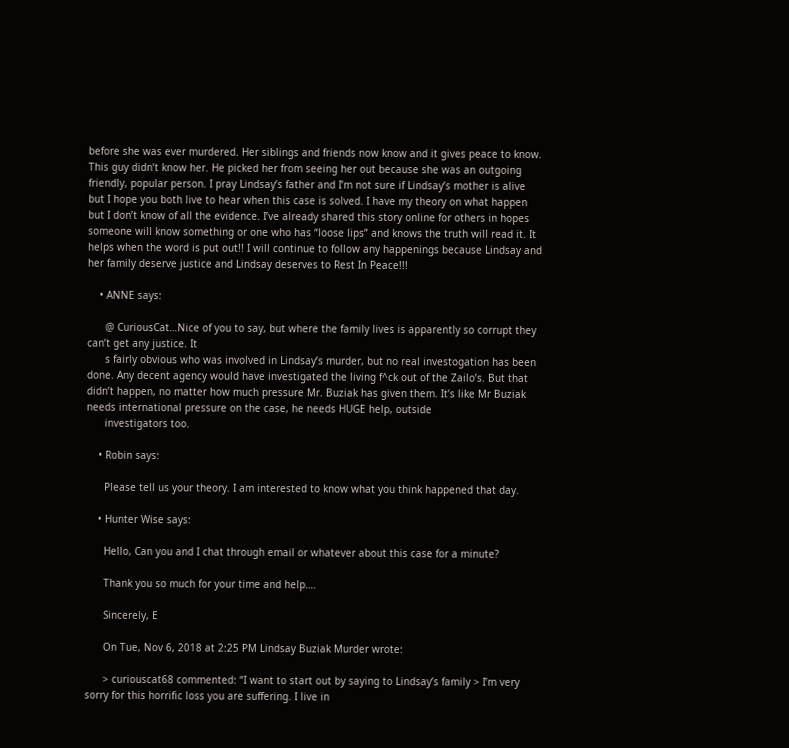before she was ever murdered. Her siblings and friends now know and it gives peace to know. This guy didn’t know her. He picked her from seeing her out because she was an outgoing friendly, popular person. I pray Lindsay’s father and I’m not sure if Lindsay’s mother is alive but I hope you both live to hear when this case is solved. I have my theory on what happen but I don’t know of all the evidence. I’ve already shared this story online for others in hopes someone will know something or one who has “loose lips” and knows the truth will read it. It helps when the word is put out!! I will continue to follow any happenings because Lindsay and her family deserve justice and Lindsay deserves to Rest In Peace!!!

    • ANNE says:

      @ CuriousCat…Nice of you to say, but where the family lives is apparently so corrupt they can’t get any justice. It
      s fairly obvious who was involved in Lindsay’s murder, but no real investogation has been done. Any decent agency would have investigated the living f^ck out of the Zailo’s. But that didn’t happen, no matter how much pressure Mr. Buziak has given them. It’s like Mr Buziak needs international pressure on the case, he needs HUGE help, outside
      investigators too.

    • Robin says:

      Please tell us your theory. I am interested to know what you think happened that day.

    • Hunter Wise says:

      Hello, Can you and I chat through email or whatever about this case for a minute?

      Thank you so much for your time and help….

      Sincerely, E

      On Tue, Nov 6, 2018 at 2:25 PM Lindsay Buziak Murder wrote:

      > curiouscat68 commented: “I want to start out by saying to Lindsay’s family > I’m very sorry for this horrific loss you are suffering. I live in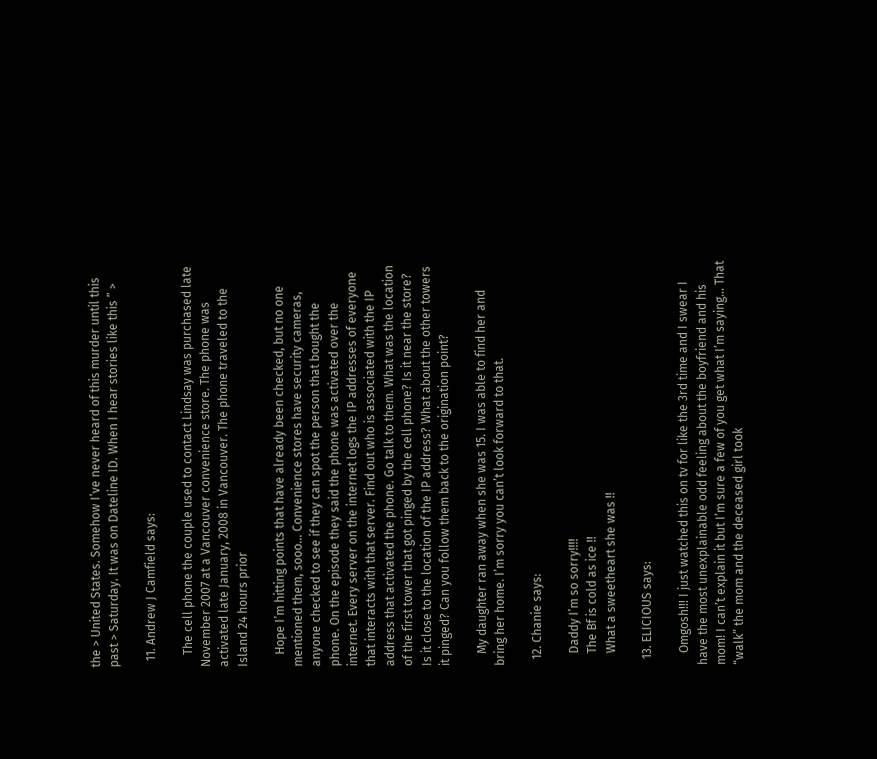the > United States. Somehow I’ve never heard of this murder until this past > Saturday. It was on Dateline ID. When I hear stories like this ” >

  11. Andrew J Camfield says:

    The cell phone the couple used to contact Lindsay was purchased late November 2007 at a Vancouver convenience store. The phone was activated late January, 2008 in Vancouver. The phone traveled to the Island 24 hours prior

    Hope I’m hitting points that have already been checked, but no one mentioned them, sooo… Convenience stores have security cameras, anyone checked to see if they can spot the person that bought the phone. On the episode they said the phone was activated over the internet. Every server on the internet logs the IP addresses of everyone that interacts with that server. Find out who is associated with the IP address that activated the phone. Go talk to them. What was the location of the first tower that got pinged by the cell phone? Is it near the store? Is it close to the location of the IP address? What about the other towers it pinged? Can you follow them back to the origination point?

    My daughter ran away when she was 15. I was able to find her and bring her home. I’m sorry you can’t look forward to that.

  12. Chanie says:

    Daddy I’m so sorry!!!!
    The Bf is cold as ice !!
    What a sweetheart she was !!

  13. ELICIOUS says:

    Omgosh!!! I just watched this on tv for like the 3rd time and I swear I have the most unexplainable odd feeling about the boyfriend and his mom! I can’t explain it but I’m sure a few of you get what I’m saying… That “walk” the mom and the deceased girl took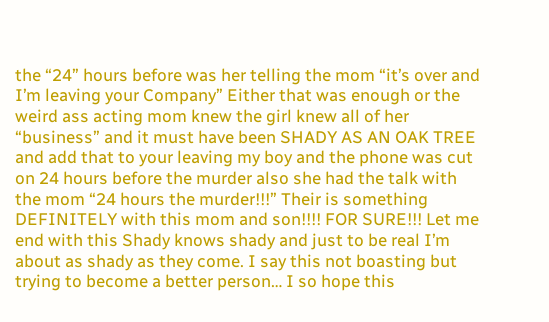the “24” hours before was her telling the mom “it’s over and I’m leaving your Company” Either that was enough or the weird ass acting mom knew the girl knew all of her “business” and it must have been SHADY AS AN OAK TREE and add that to your leaving my boy and the phone was cut on 24 hours before the murder also she had the talk with the mom “24 hours the murder!!!” Their is something DEFINITELY with this mom and son!!!! FOR SURE!!! Let me end with this Shady knows shady and just to be real I’m about as shady as they come. I say this not boasting but trying to become a better person… I so hope this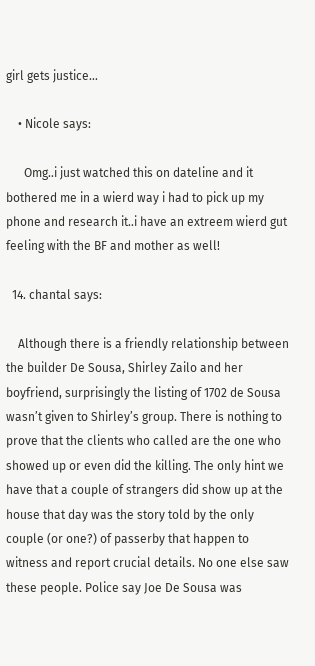girl gets justice…

    • Nicole says:

      Omg..i just watched this on dateline and it bothered me in a wierd way i had to pick up my phone and research it..i have an extreem wierd gut feeling with the BF and mother as well!

  14. chantal says:

    Although there is a friendly relationship between the builder De Sousa, Shirley Zailo and her boyfriend, surprisingly the listing of 1702 de Sousa wasn’t given to Shirley’s group. There is nothing to prove that the clients who called are the one who showed up or even did the killing. The only hint we have that a couple of strangers did show up at the house that day was the story told by the only couple (or one?) of passerby that happen to witness and report crucial details. No one else saw these people. Police say Joe De Sousa was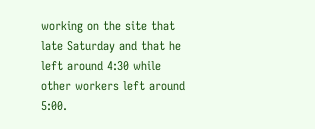working on the site that late Saturday and that he left around 4:30 while other workers left around 5:00.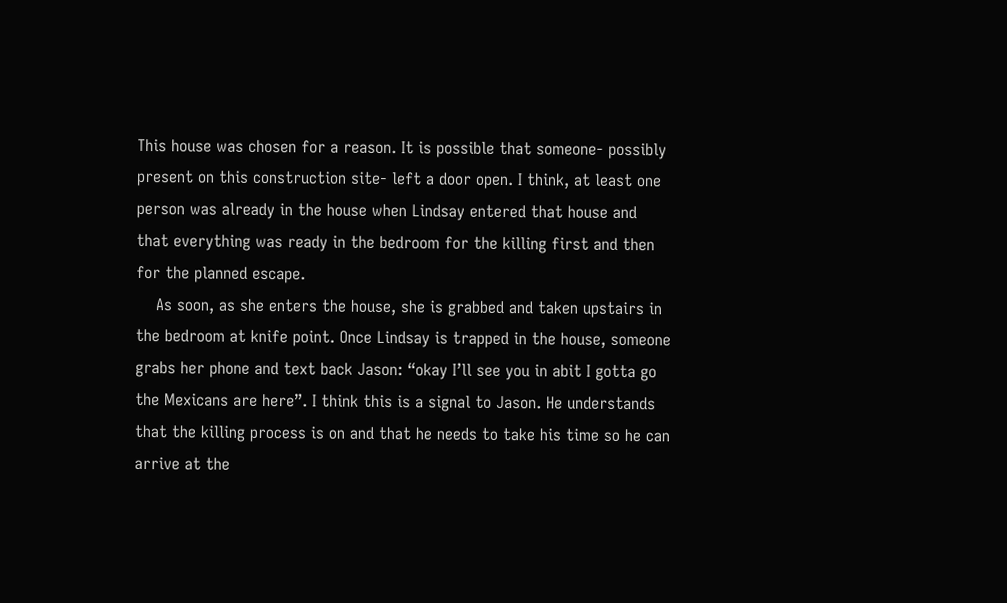This house was chosen for a reason. It is possible that someone- possibly present on this construction site- left a door open. I think, at least one person was already in the house when Lindsay entered that house and that everything was ready in the bedroom for the killing first and then for the planned escape.
    As soon, as she enters the house, she is grabbed and taken upstairs in the bedroom at knife point. Once Lindsay is trapped in the house, someone grabs her phone and text back Jason: “okay I’ll see you in abit I gotta go the Mexicans are here”. I think this is a signal to Jason. He understands that the killing process is on and that he needs to take his time so he can arrive at the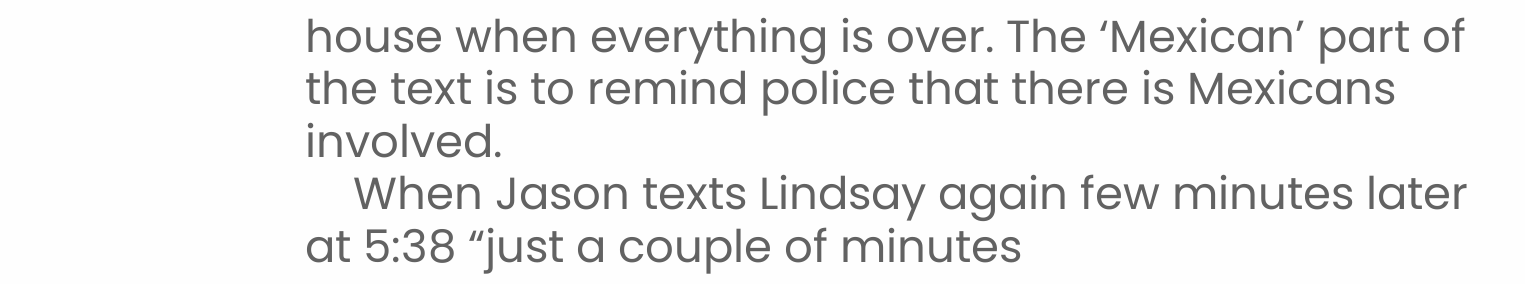house when everything is over. The ‘Mexican’ part of the text is to remind police that there is Mexicans involved.
    When Jason texts Lindsay again few minutes later at 5:38 “just a couple of minutes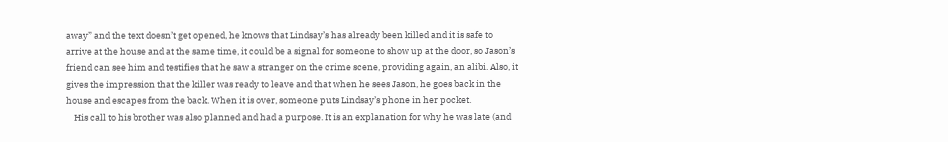away” and the text doesn’t get opened, he knows that Lindsay’s has already been killed and it is safe to arrive at the house and at the same time, it could be a signal for someone to show up at the door, so Jason’s friend can see him and testifies that he saw a stranger on the crime scene, providing again, an alibi. Also, it gives the impression that the killer was ready to leave and that when he sees Jason, he goes back in the house and escapes from the back. When it is over, someone puts Lindsay’s phone in her pocket.
    His call to his brother was also planned and had a purpose. It is an explanation for why he was late (and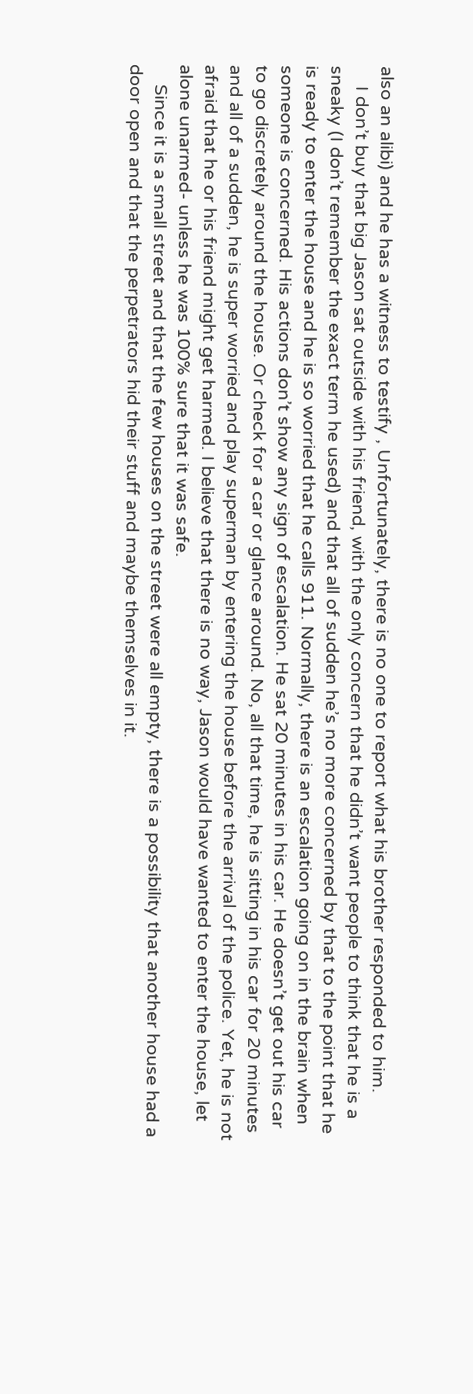also an alibi) and he has a witness to testify , Unfortunately, there is no one to report what his brother responded to him.
    I don’t buy that big Jason sat outside with his friend, with the only concern that he didn’t want people to think that he is a sneaky (I don’t remember the exact term he used) and that all of sudden he’s no more concerned by that to the point that he is ready to enter the house and he is so worried that he calls 911. Normally, there is an escalation going on in the brain when someone is concerned. His actions don’t show any sign of escalation. He sat 20 minutes in his car. He doesn’t get out his car to go discretely around the house. Or check for a car or glance around. No, all that time, he is sitting in his car for 20 minutes and all of a sudden, he is super worried and play superman by entering the house before the arrival of the police. Yet, he is not afraid that he or his friend might get harmed. I believe that there is no way, Jason would have wanted to enter the house, let alone unarmed- unless he was 100% sure that it was safe.
    Since it is a small street and that the few houses on the street were all empty, there is a possibility that another house had a door open and that the perpetrators hid their stuff and maybe themselves in it.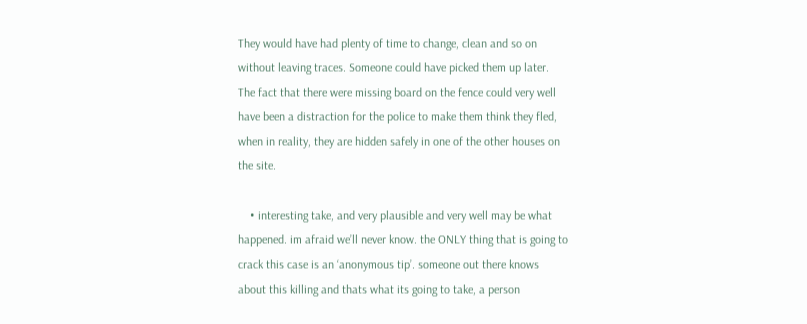They would have had plenty of time to change, clean and so on without leaving traces. Someone could have picked them up later. The fact that there were missing board on the fence could very well have been a distraction for the police to make them think they fled, when in reality, they are hidden safely in one of the other houses on the site.

    • interesting take, and very plausible and very well may be what happened. im afraid we’ll never know. the ONLY thing that is going to crack this case is an ‘anonymous tip’. someone out there knows about this killing and thats what its going to take, a person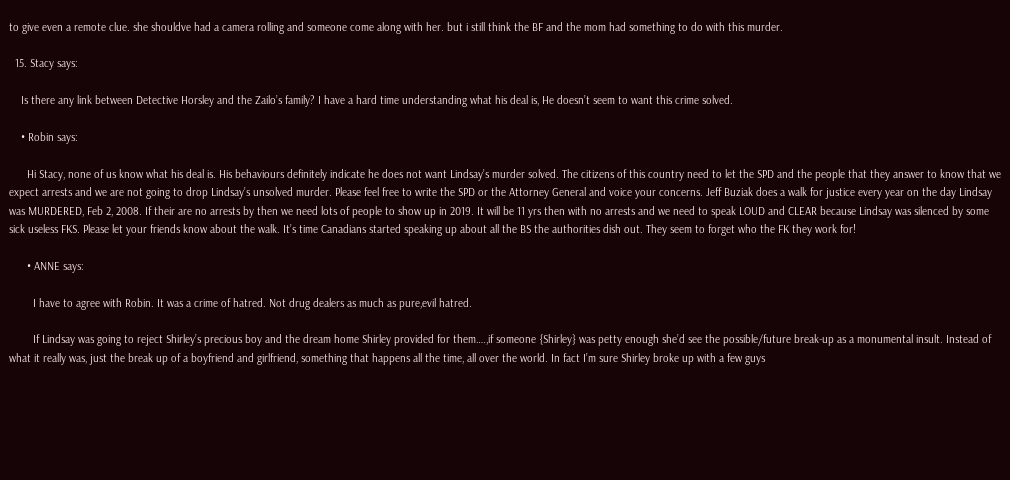to give even a remote clue. she shouldve had a camera rolling and someone come along with her. but i still think the BF and the mom had something to do with this murder.

  15. Stacy says:

    Is there any link between Detective Horsley and the Zailo’s family? I have a hard time understanding what his deal is, He doesn’t seem to want this crime solved.

    • Robin says:

      Hi Stacy, none of us know what his deal is. His behaviours definitely indicate he does not want Lindsay’s murder solved. The citizens of this country need to let the SPD and the people that they answer to know that we expect arrests and we are not going to drop Lindsay’s unsolved murder. Please feel free to write the SPD or the Attorney General and voice your concerns. Jeff Buziak does a walk for justice every year on the day Lindsay was MURDERED, Feb 2, 2008. If their are no arrests by then we need lots of people to show up in 2019. It will be 11 yrs then with no arrests and we need to speak LOUD and CLEAR because Lindsay was silenced by some sick useless FKS. Please let your friends know about the walk. It’s time Canadians started speaking up about all the BS the authorities dish out. They seem to forget who the FK they work for!

      • ANNE says:

        I have to agree with Robin. It was a crime of hatred. Not drug dealers as much as pure,evil hatred.

        If Lindsay was going to reject Shirley’s precious boy and the dream home Shirley provided for them….,if someone {Shirley} was petty enough she’d see the possible/future break-up as a monumental insult. Instead of what it really was, just the break up of a boyfriend and girlfriend, something that happens all the time, all over the world. In fact I’m sure Shirley broke up with a few guys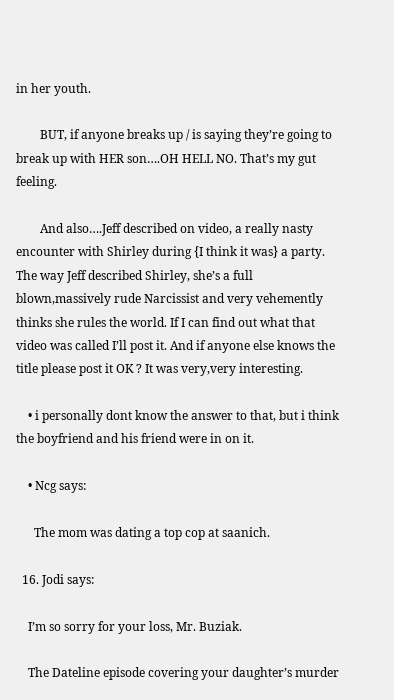in her youth.

        BUT, if anyone breaks up / is saying they’re going to break up with HER son….OH HELL NO. That’s my gut feeling.

        And also….Jeff described on video, a really nasty encounter with Shirley during {I think it was} a party. The way Jeff described Shirley, she’s a full blown,massively rude Narcissist and very vehemently thinks she rules the world. If I can find out what that video was called I’ll post it. And if anyone else knows the title please post it OK ? It was very,very interesting.

    • i personally dont know the answer to that, but i think the boyfriend and his friend were in on it.

    • Ncg says:

      The mom was dating a top cop at saanich.

  16. Jodi says:

    I’m so sorry for your loss, Mr. Buziak.

    The Dateline episode covering your daughter’s murder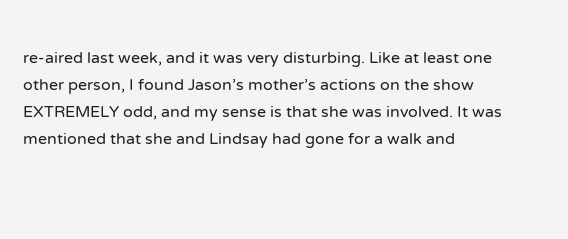re-aired last week, and it was very disturbing. Like at least one other person, I found Jason’s mother’s actions on the show EXTREMELY odd, and my sense is that she was involved. It was mentioned that she and Lindsay had gone for a walk and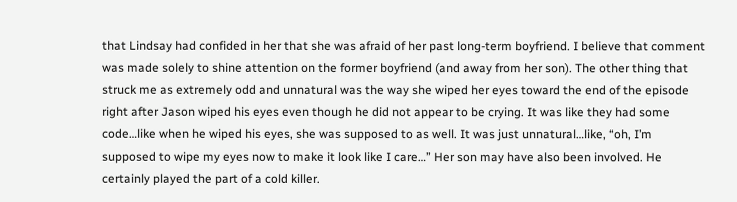that Lindsay had confided in her that she was afraid of her past long-term boyfriend. I believe that comment was made solely to shine attention on the former boyfriend (and away from her son). The other thing that struck me as extremely odd and unnatural was the way she wiped her eyes toward the end of the episode right after Jason wiped his eyes even though he did not appear to be crying. It was like they had some code…like when he wiped his eyes, she was supposed to as well. It was just unnatural…like, “oh, I’m supposed to wipe my eyes now to make it look like I care…” Her son may have also been involved. He certainly played the part of a cold killer.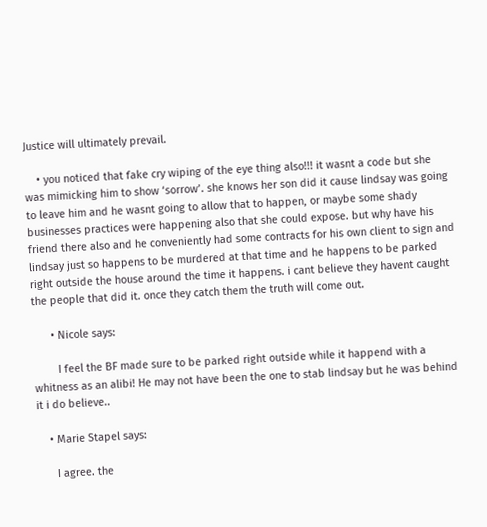Justice will ultimately prevail.

    • you noticed that fake cry wiping of the eye thing also!!! it wasnt a code but she was mimicking him to show ‘sorrow’. she knows her son did it cause lindsay was going to leave him and he wasnt going to allow that to happen, or maybe some shady businesses practices were happening also that she could expose. but why have his friend there also and he conveniently had some contracts for his own client to sign and lindsay just so happens to be murdered at that time and he happens to be parked right outside the house around the time it happens. i cant believe they havent caught the people that did it. once they catch them the truth will come out.

      • Nicole says:

        I feel the BF made sure to be parked right outside while it happend with a whitness as an alibi! He may not have been the one to stab lindsay but he was behind it i do believe..

    • Marie Stapel says:

      I agree. the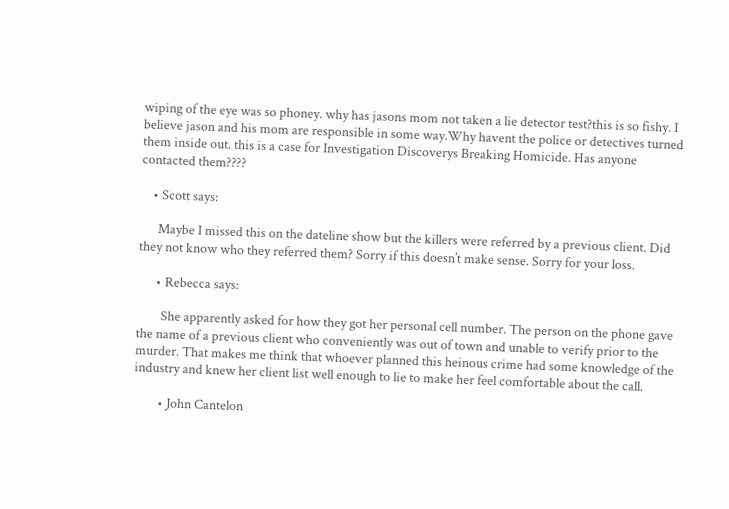wiping of the eye was so phoney. why has jasons mom not taken a lie detector test?this is so fishy. I believe jason and his mom are responsible in some way.Why havent the police or detectives turned them inside out. this is a case for Investigation Discoverys Breaking Homicide. Has anyone contacted them????

    • Scott says:

      Maybe I missed this on the dateline show but the killers were referred by a previous client. Did they not know who they referred them? Sorry if this doesn’t make sense. Sorry for your loss.

      • Rebecca says:

        She apparently asked for how they got her personal cell number. The person on the phone gave the name of a previous client who conveniently was out of town and unable to verify prior to the murder. That makes me think that whoever planned this heinous crime had some knowledge of the industry and knew her client list well enough to lie to make her feel comfortable about the call.

        • John Cantelon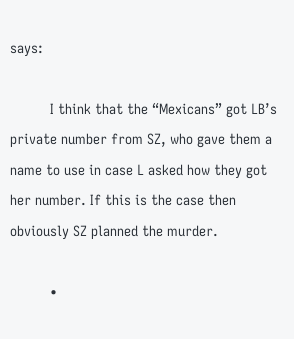says:

          I think that the “Mexicans” got LB’s private number from SZ, who gave them a name to use in case L asked how they got her number. If this is the case then obviously SZ planned the murder.

          •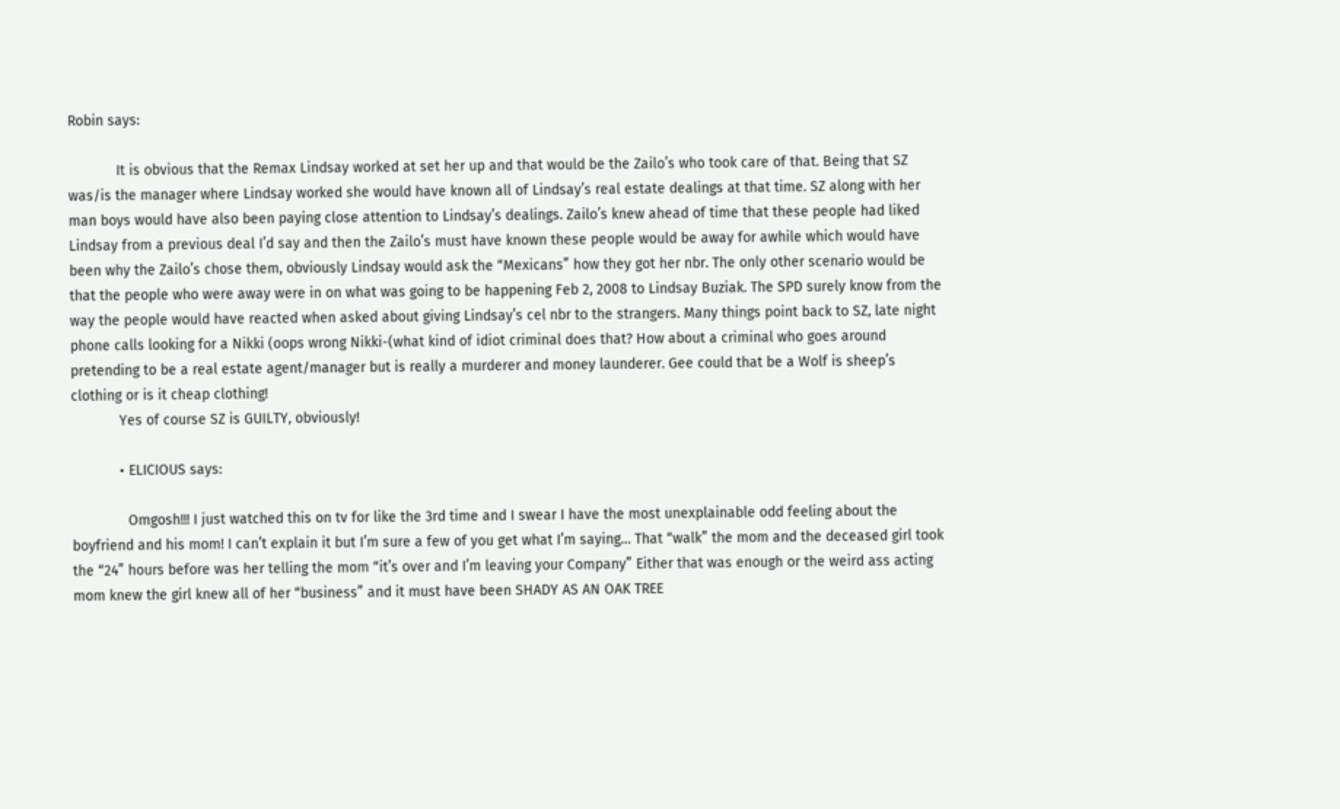Robin says:

            It is obvious that the Remax Lindsay worked at set her up and that would be the Zailo’s who took care of that. Being that SZ was/is the manager where Lindsay worked she would have known all of Lindsay’s real estate dealings at that time. SZ along with her man boys would have also been paying close attention to Lindsay’s dealings. Zailo’s knew ahead of time that these people had liked Lindsay from a previous deal I’d say and then the Zailo’s must have known these people would be away for awhile which would have been why the Zailo’s chose them, obviously Lindsay would ask the “Mexicans” how they got her nbr. The only other scenario would be that the people who were away were in on what was going to be happening Feb 2, 2008 to Lindsay Buziak. The SPD surely know from the way the people would have reacted when asked about giving Lindsay’s cel nbr to the strangers. Many things point back to SZ, late night phone calls looking for a Nikki (oops wrong Nikki-(what kind of idiot criminal does that? How about a criminal who goes around pretending to be a real estate agent/manager but is really a murderer and money launderer. Gee could that be a Wolf is sheep’s clothing or is it cheap clothing!
            Yes of course SZ is GUILTY, obviously!

            • ELICIOUS says:

              Omgosh!!! I just watched this on tv for like the 3rd time and I swear I have the most unexplainable odd feeling about the boyfriend and his mom! I can’t explain it but I’m sure a few of you get what I’m saying… That “walk” the mom and the deceased girl took the “24” hours before was her telling the mom “it’s over and I’m leaving your Company” Either that was enough or the weird ass acting mom knew the girl knew all of her “business” and it must have been SHADY AS AN OAK TREE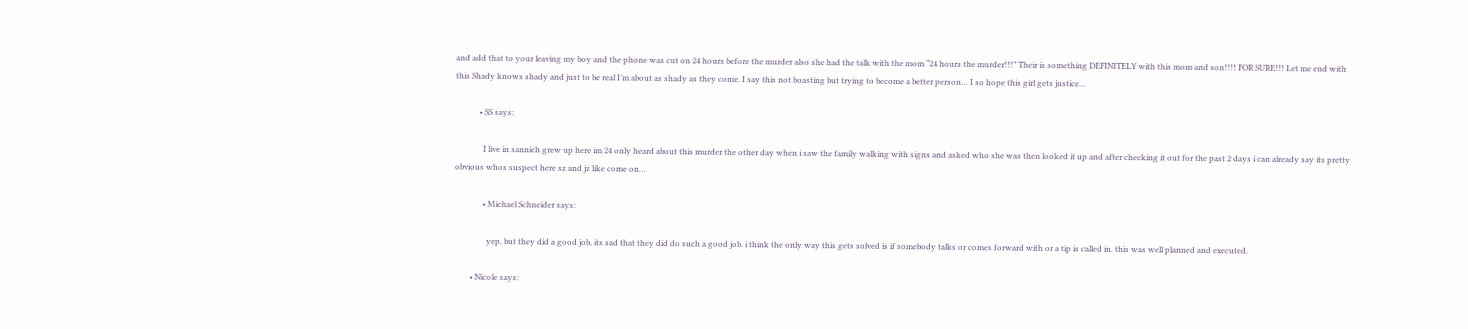and add that to your leaving my boy and the phone was cut on 24 hours before the murder also she had the talk with the mom “24 hours the murder!!!” Their is something DEFINITELY with this mom and son!!!! FOR SURE!!! Let me end with this Shady knows shady and just to be real I’m about as shady as they come. I say this not boasting but trying to become a better person… I so hope this girl gets justice…

            • SS says:

              I live in sannich grew up here im 24 only heard about this murder the other day when i saw the family walking with signs and asked who she was then looked it up and after checking it out for the past 2 days i can already say its pretty obvious whos suspect here sz and jz like come on…

              • Michael Schneider says:

                yep, but they did a good job, its sad that they did do such a good job. i think the only way this gets solved is if somebody talks or comes forward with or a tip is called in. this was well planned and executed.

        • Nicole says: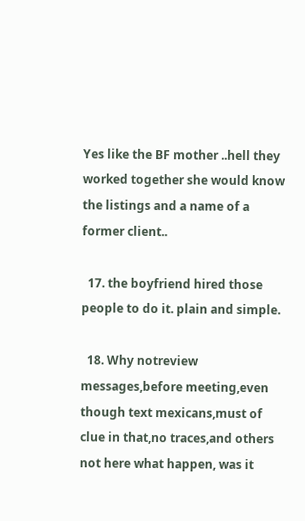Yes like the BF mother ..hell they worked together she would know the listings and a name of a former client..

  17. the boyfriend hired those people to do it. plain and simple.

  18. Why notreview messages,before meeting,even though text mexicans,must of clue in that,no traces,and others not here what happen, was it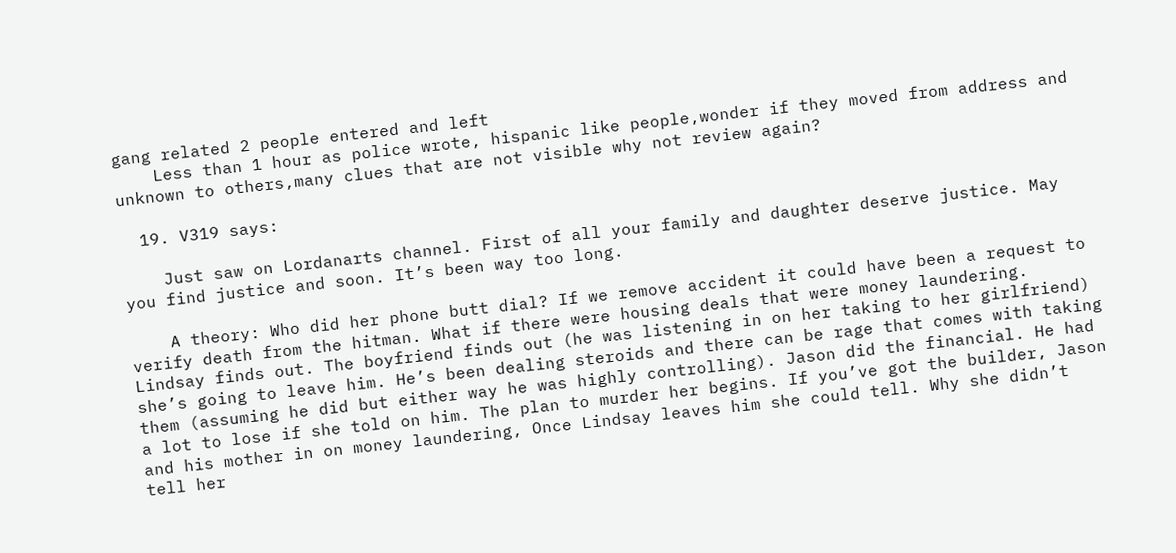gang related 2 people entered and left
    Less than 1 hour as police wrote, hispanic like people,wonder if they moved from address and unknown to others,many clues that are not visible why not review again?

  19. V319 says:

    Just saw on Lordanarts channel. First of all your family and daughter deserve justice. May you find justice and soon. It’s been way too long.

    A theory: Who did her phone butt dial? If we remove accident it could have been a request to verify death from the hitman. What if there were housing deals that were money laundering. Lindsay finds out. The boyfriend finds out (he was listening in on her taking to her girlfriend) she’s going to leave him. He’s been dealing steroids and there can be rage that comes with taking them (assuming he did but either way he was highly controlling). Jason did the financial. He had a lot to lose if she told on him. The plan to murder her begins. If you’ve got the builder, Jason and his mother in on money laundering, Once Lindsay leaves him she could tell. Why she didn’t tell her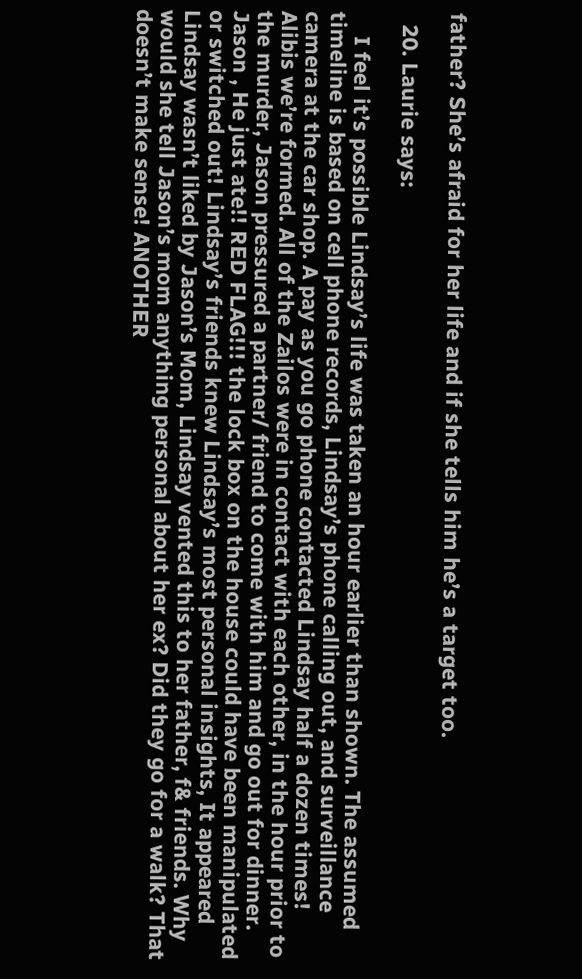father? She’s afraid for her life and if she tells him he’s a target too.

  20. Laurie says:

    I feel it’s possible Lindsay’s life was taken an hour earlier than shown. The assumed timeline is based on cell phone records, Lindsay’s phone calling out, and surveillance camera at the car shop. A pay as you go phone contacted Lindsay half a dozen times! Alibis we’re formed. All of the Zailos were in contact with each other, in the hour prior to the murder, Jason pressured a partner/ friend to come with him and go out for dinner. Jason , He just ate!! RED FLAG!!! the lock box on the house could have been manipulated or switched out! Lindsay’s friends knew Lindsay’s most personal insights, It appeared Lindsay wasn’t liked by Jason’s Mom, Lindsay vented this to her father, f& friends. Why would she tell Jason’s mom anything personal about her ex? Did they go for a walk? That doesn’t make sense! ANOTHER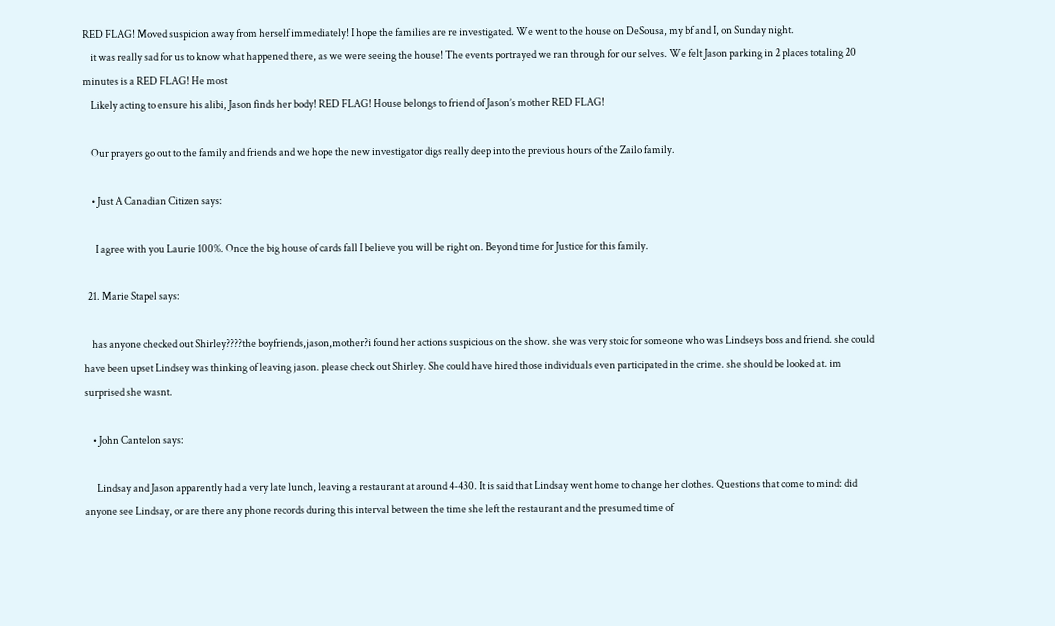RED FLAG! Moved suspicion away from herself immediately! I hope the families are re investigated. We went to the house on DeSousa, my bf and I, on Sunday night.
    it was really sad for us to know what happened there, as we were seeing the house! The events portrayed we ran through for our selves. We felt Jason parking in 2 places totaling 20 minutes is a RED FLAG! He most
    Likely acting to ensure his alibi, Jason finds her body! RED FLAG! House belongs to friend of Jason’s mother RED FLAG!

    Our prayers go out to the family and friends and we hope the new investigator digs really deep into the previous hours of the Zailo family.

    • Just A Canadian Citizen says:

      I agree with you Laurie 100%. Once the big house of cards fall I believe you will be right on. Beyond time for Justice for this family.

  21. Marie Stapel says:

    has anyone checked out Shirley????the boyfriends,jason,mother?i found her actions suspicious on the show. she was very stoic for someone who was Lindseys boss and friend. she could have been upset Lindsey was thinking of leaving jason. please check out Shirley. She could have hired those individuals even participated in the crime. she should be looked at. im surprised she wasnt.

    • John Cantelon says:

      Lindsay and Jason apparently had a very late lunch, leaving a restaurant at around 4-430. It is said that Lindsay went home to change her clothes. Questions that come to mind: did anyone see Lindsay, or are there any phone records during this interval between the time she left the restaurant and the presumed time of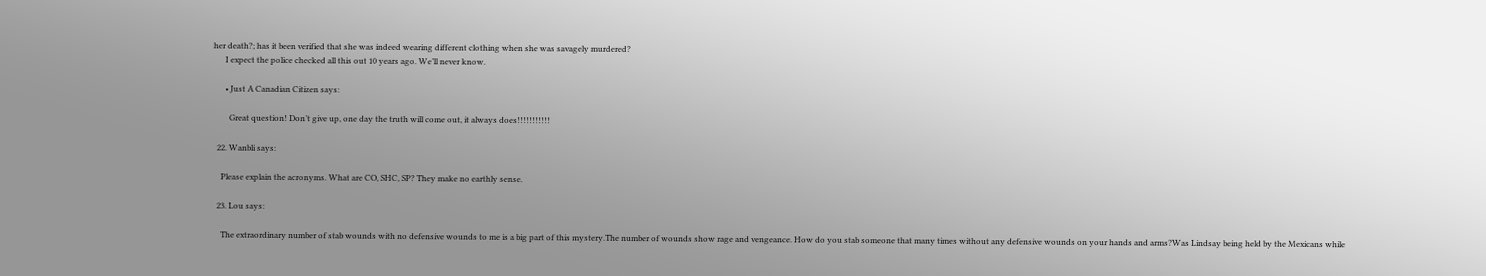her death?; has it been verified that she was indeed wearing different clothing when she was savagely murdered?
      I expect the police checked all this out 10 years ago. We’ll never know.

      • Just A Canadian Citizen says:

        Great question! Don’t give up, one day the truth will come out, it always does!!!!!!!!!!!

  22. Wanbli says:

    Please explain the acronyms. What are CO, SHC, SP? They make no earthly sense.

  23. Lou says:

    The extraordinary number of stab wounds with no defensive wounds to me is a big part of this mystery.The number of wounds show rage and vengeance. How do you stab someone that many times without any defensive wounds on your hands and arms?Was Lindsay being held by the Mexicans while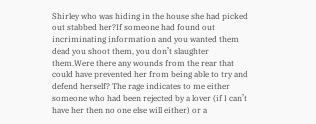Shirley who was hiding in the house she had picked out stabbed her?If someone had found out incriminating information and you wanted them dead you shoot them, you don’t slaughter them.Were there any wounds from the rear that could have prevented her from being able to try and defend herself? The rage indicates to me either someone who had been rejected by a lover (if I can’t have her then no one else will either) or a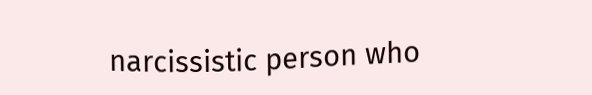narcissistic person who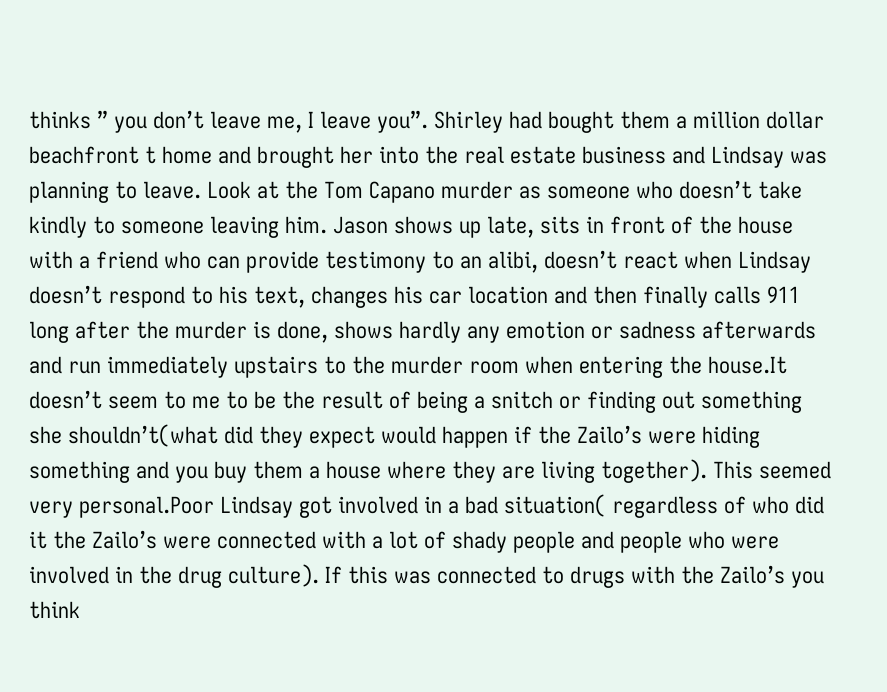thinks ” you don’t leave me, I leave you”. Shirley had bought them a million dollar beachfront t home and brought her into the real estate business and Lindsay was planning to leave. Look at the Tom Capano murder as someone who doesn’t take kindly to someone leaving him. Jason shows up late, sits in front of the house with a friend who can provide testimony to an alibi, doesn’t react when Lindsay doesn’t respond to his text, changes his car location and then finally calls 911 long after the murder is done, shows hardly any emotion or sadness afterwards and run immediately upstairs to the murder room when entering the house.It doesn’t seem to me to be the result of being a snitch or finding out something she shouldn’t(what did they expect would happen if the Zailo’s were hiding something and you buy them a house where they are living together). This seemed very personal.Poor Lindsay got involved in a bad situation( regardless of who did it the Zailo’s were connected with a lot of shady people and people who were involved in the drug culture). If this was connected to drugs with the Zailo’s you think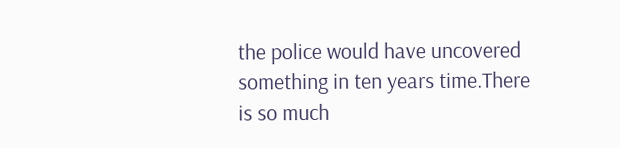the police would have uncovered something in ten years time.There is so much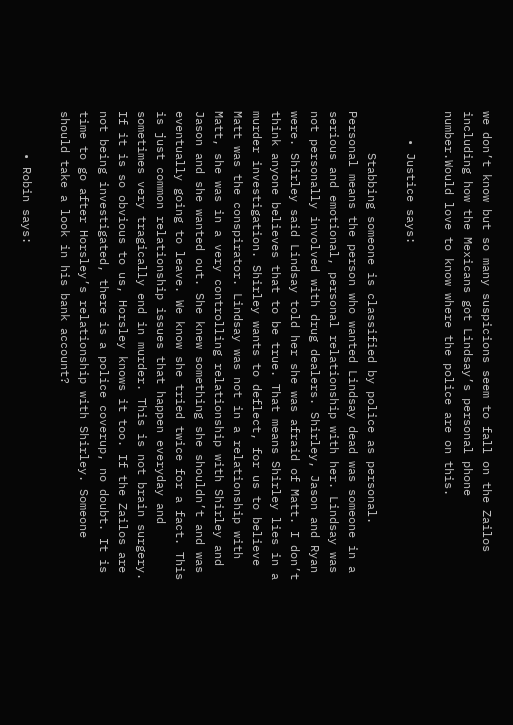we don’t know but so many suspicions seem to fall on the Zailos including how the Mexicans got Lindsay’s personal phone number.Would love to know where the police are on this.

    • Justice says:

      Stabbing someone is classified by police as personal. Personal means the person who wanted Lindsay dead was someone in a serious and emotional, personal relationship with her. Lindsay was not personally involved with drug dealers. Shirley, Jason and Ryan were. Shirley said Lindsay told her she was afraid of Matt. I don’t think anyone believes that to be true. That means Shirley lies in a murder investigation. Shirley wants to deflect, for us to believe Matt was the conspirator. Lindsay was not in a relationship with Matt, she was in a very controlling relationship with Shirley and Jason and she wanted out. She knew something she shouldn’t and was eventually going to leave. We know she tried twice for a fact. This is just common relationship issues that happen everyday and sometimes very tragically end in murder. This is not brain surgery. If it is so obvious to us, Horsley knows it too. If the Zailos are not being investigated, there is a police coverup, no doubt. It is time to go after Horsley’s relationship with Shirley. Someone should take a look in his bank account?

      • Robin says: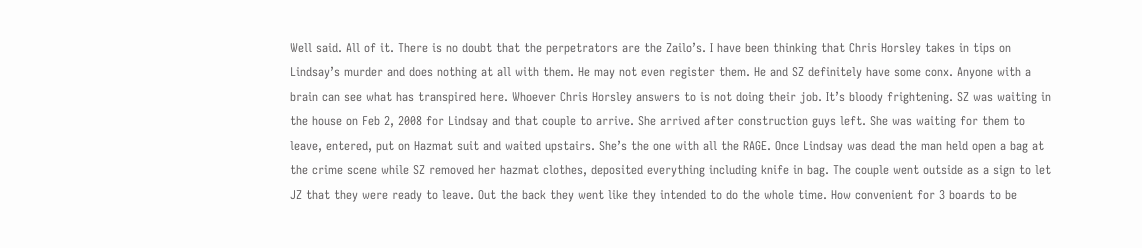Well said. All of it. There is no doubt that the perpetrators are the Zailo’s. I have been thinking that Chris Horsley takes in tips on Lindsay’s murder and does nothing at all with them. He may not even register them. He and SZ definitely have some conx. Anyone with a brain can see what has transpired here. Whoever Chris Horsley answers to is not doing their job. It’s bloody frightening. SZ was waiting in the house on Feb 2, 2008 for Lindsay and that couple to arrive. She arrived after construction guys left. She was waiting for them to leave, entered, put on Hazmat suit and waited upstairs. She’s the one with all the RAGE. Once Lindsay was dead the man held open a bag at the crime scene while SZ removed her hazmat clothes, deposited everything including knife in bag. The couple went outside as a sign to let JZ that they were ready to leave. Out the back they went like they intended to do the whole time. How convenient for 3 boards to be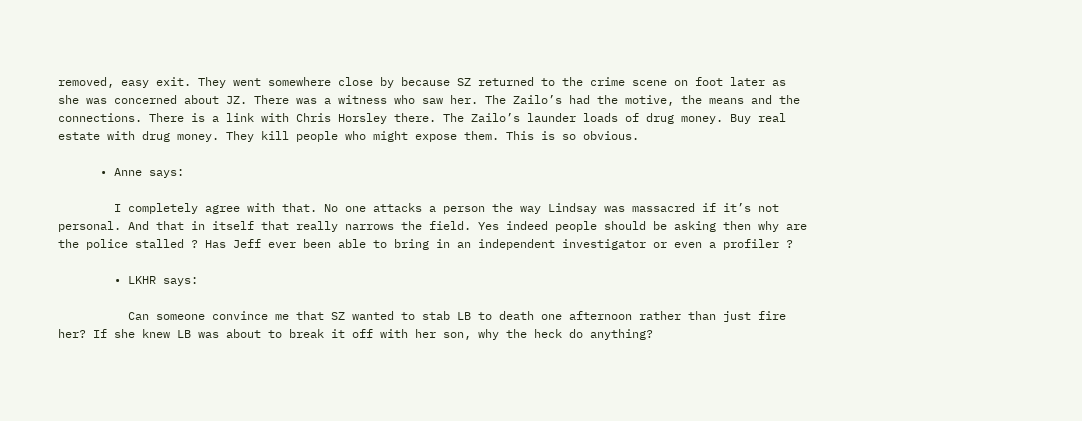removed, easy exit. They went somewhere close by because SZ returned to the crime scene on foot later as she was concerned about JZ. There was a witness who saw her. The Zailo’s had the motive, the means and the connections. There is a link with Chris Horsley there. The Zailo’s launder loads of drug money. Buy real estate with drug money. They kill people who might expose them. This is so obvious.

      • Anne says:

        I completely agree with that. No one attacks a person the way Lindsay was massacred if it’s not personal. And that in itself that really narrows the field. Yes indeed people should be asking then why are the police stalled ? Has Jeff ever been able to bring in an independent investigator or even a profiler ?

        • LKHR says:

          Can someone convince me that SZ wanted to stab LB to death one afternoon rather than just fire her? If she knew LB was about to break it off with her son, why the heck do anything?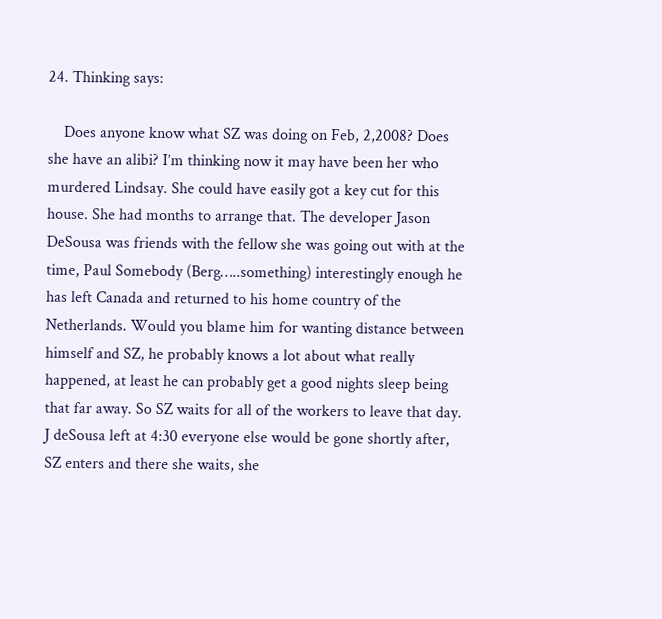24. Thinking says:

    Does anyone know what SZ was doing on Feb, 2,2008? Does she have an alibi? I’m thinking now it may have been her who murdered Lindsay. She could have easily got a key cut for this house. She had months to arrange that. The developer Jason DeSousa was friends with the fellow she was going out with at the time, Paul Somebody (Berg…..something) interestingly enough he has left Canada and returned to his home country of the Netherlands. Would you blame him for wanting distance between himself and SZ, he probably knows a lot about what really happened, at least he can probably get a good nights sleep being that far away. So SZ waits for all of the workers to leave that day. J deSousa left at 4:30 everyone else would be gone shortly after, SZ enters and there she waits, she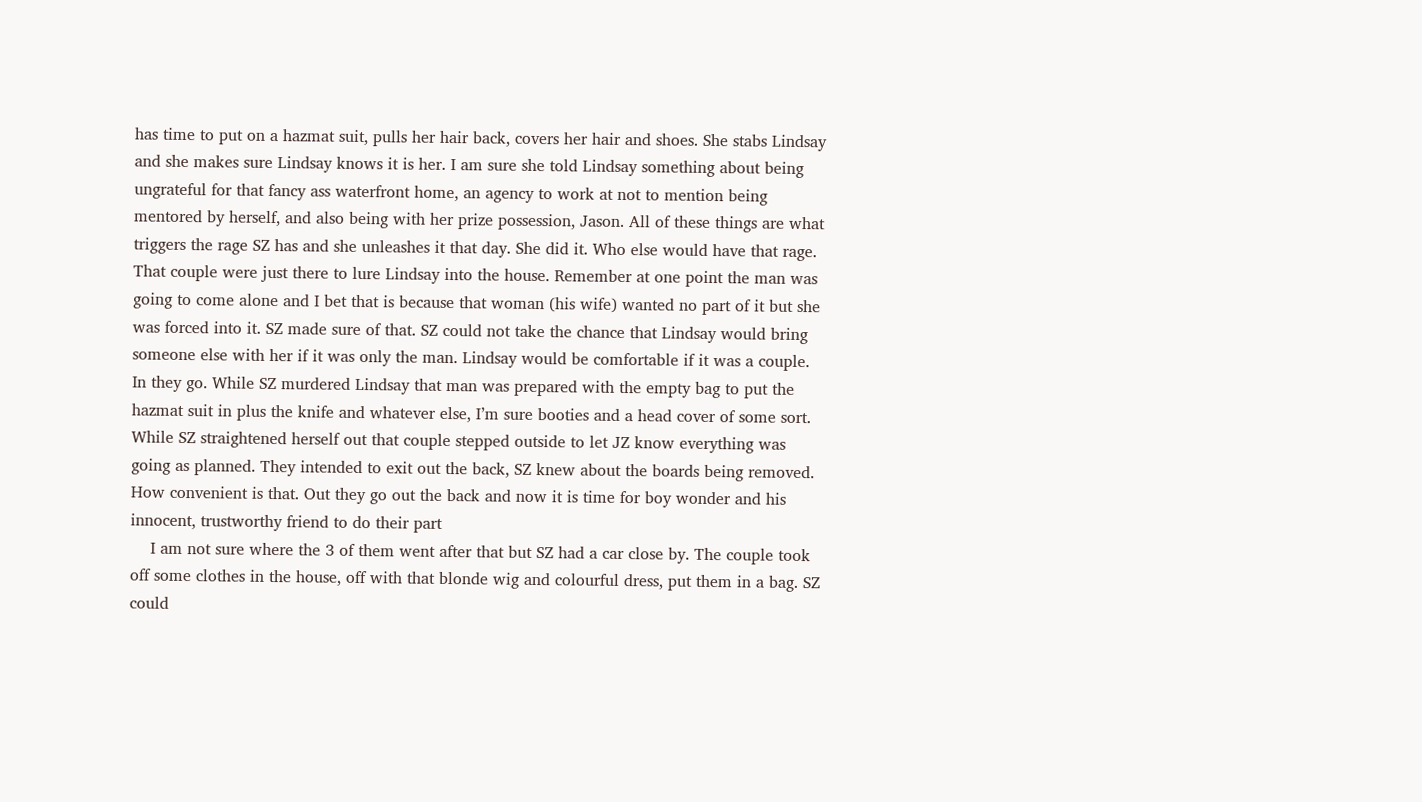has time to put on a hazmat suit, pulls her hair back, covers her hair and shoes. She stabs Lindsay and she makes sure Lindsay knows it is her. I am sure she told Lindsay something about being ungrateful for that fancy ass waterfront home, an agency to work at not to mention being mentored by herself, and also being with her prize possession, Jason. All of these things are what triggers the rage SZ has and she unleashes it that day. She did it. Who else would have that rage. That couple were just there to lure Lindsay into the house. Remember at one point the man was going to come alone and I bet that is because that woman (his wife) wanted no part of it but she was forced into it. SZ made sure of that. SZ could not take the chance that Lindsay would bring someone else with her if it was only the man. Lindsay would be comfortable if it was a couple. In they go. While SZ murdered Lindsay that man was prepared with the empty bag to put the hazmat suit in plus the knife and whatever else, I’m sure booties and a head cover of some sort. While SZ straightened herself out that couple stepped outside to let JZ know everything was going as planned. They intended to exit out the back, SZ knew about the boards being removed. How convenient is that. Out they go out the back and now it is time for boy wonder and his innocent, trustworthy friend to do their part
    I am not sure where the 3 of them went after that but SZ had a car close by. The couple took off some clothes in the house, off with that blonde wig and colourful dress, put them in a bag. SZ could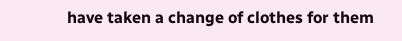have taken a change of clothes for them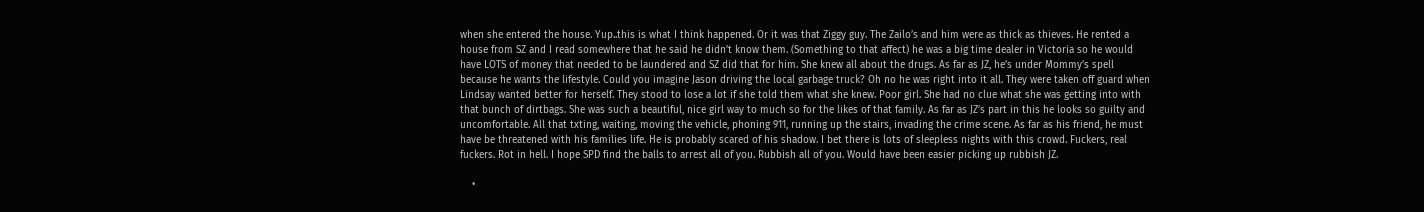when she entered the house. Yup..this is what I think happened. Or it was that Ziggy guy. The Zailo’s and him were as thick as thieves. He rented a house from SZ and I read somewhere that he said he didn’t know them. (Something to that affect) he was a big time dealer in Victoria so he would have LOTS of money that needed to be laundered and SZ did that for him. She knew all about the drugs. As far as JZ, he’s under Mommy’s spell because he wants the lifestyle. Could you imagine Jason driving the local garbage truck? Oh no he was right into it all. They were taken off guard when Lindsay wanted better for herself. They stood to lose a lot if she told them what she knew. Poor girl. She had no clue what she was getting into with that bunch of dirtbags. She was such a beautiful, nice girl way to much so for the likes of that family. As far as JZ’s part in this he looks so guilty and uncomfortable. All that txting, waiting, moving the vehicle, phoning 911, running up the stairs, invading the crime scene. As far as his friend, he must have be threatened with his families life. He is probably scared of his shadow. I bet there is lots of sleepless nights with this crowd. Fuckers, real fuckers. Rot in hell. I hope SPD find the balls to arrest all of you. Rubbish all of you. Would have been easier picking up rubbish JZ.

    •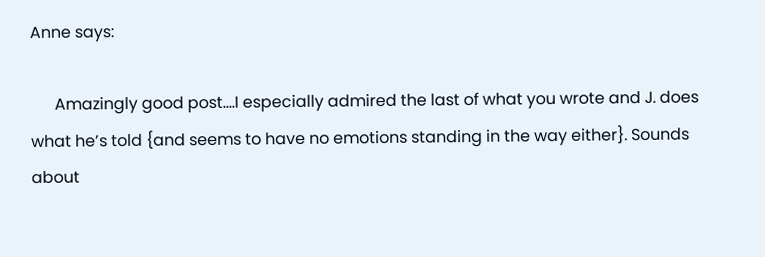Anne says:

      Amazingly good post….I especially admired the last of what you wrote and J. does what he’s told {and seems to have no emotions standing in the way either}. Sounds about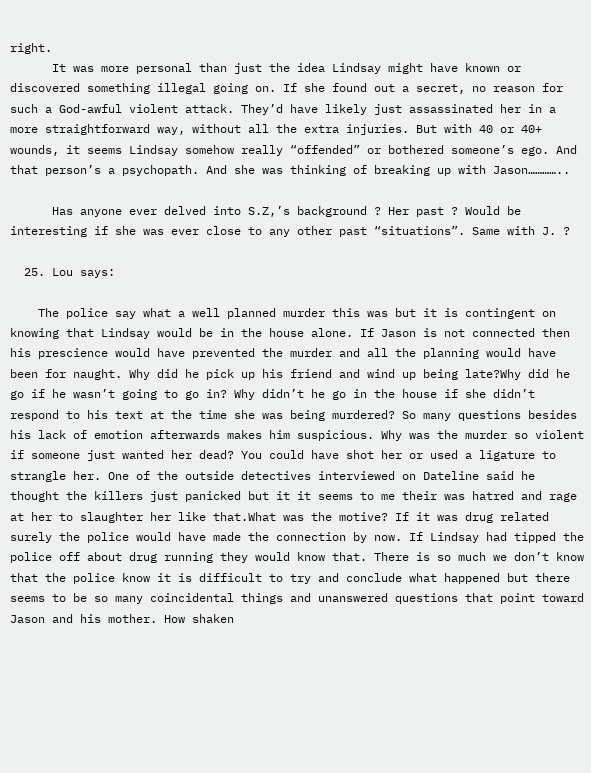right.
      It was more personal than just the idea Lindsay might have known or discovered something illegal going on. If she found out a secret, no reason for such a God-awful violent attack. They’d have likely just assassinated her in a more straightforward way, without all the extra injuries. But with 40 or 40+ wounds, it seems Lindsay somehow really “offended” or bothered someone’s ego. And that person’s a psychopath. And she was thinking of breaking up with Jason…………..

      Has anyone ever delved into S.Z,’s background ? Her past ? Would be interesting if she was ever close to any other past “situations”. Same with J. ?

  25. Lou says:

    The police say what a well planned murder this was but it is contingent on knowing that Lindsay would be in the house alone. If Jason is not connected then his prescience would have prevented the murder and all the planning would have been for naught. Why did he pick up his friend and wind up being late?Why did he go if he wasn’t going to go in? Why didn’t he go in the house if she didn’t respond to his text at the time she was being murdered? So many questions besides his lack of emotion afterwards makes him suspicious. Why was the murder so violent if someone just wanted her dead? You could have shot her or used a ligature to strangle her. One of the outside detectives interviewed on Dateline said he thought the killers just panicked but it it seems to me their was hatred and rage at her to slaughter her like that.What was the motive? If it was drug related surely the police would have made the connection by now. If Lindsay had tipped the police off about drug running they would know that. There is so much we don’t know that the police know it is difficult to try and conclude what happened but there seems to be so many coincidental things and unanswered questions that point toward Jason and his mother. How shaken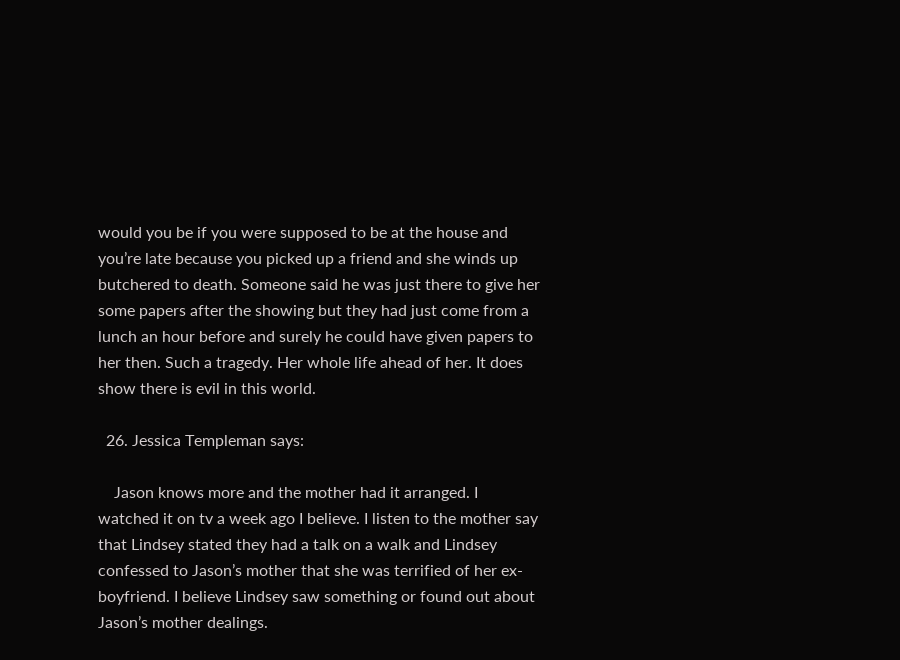would you be if you were supposed to be at the house and you’re late because you picked up a friend and she winds up butchered to death. Someone said he was just there to give her some papers after the showing but they had just come from a lunch an hour before and surely he could have given papers to her then. Such a tragedy. Her whole life ahead of her. It does show there is evil in this world.

  26. Jessica Templeman says:

    Jason knows more and the mother had it arranged. I watched it on tv a week ago I believe. I listen to the mother say that Lindsey stated they had a talk on a walk and Lindsey confessed to Jason’s mother that she was terrified of her ex-boyfriend. I believe Lindsey saw something or found out about Jason’s mother dealings.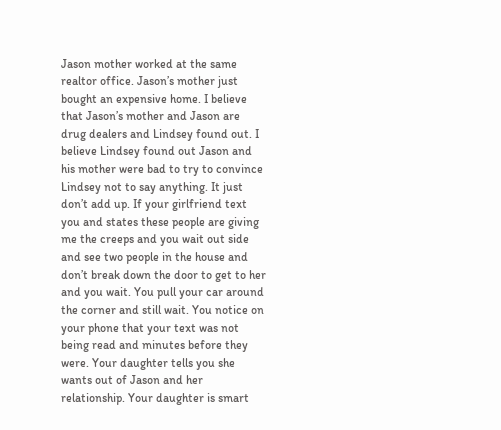Jason mother worked at the same realtor office. Jason’s mother just bought an expensive home. I believe that Jason’s mother and Jason are drug dealers and Lindsey found out. I believe Lindsey found out Jason and his mother were bad to try to convince Lindsey not to say anything. It just don’t add up. If your girlfriend text you and states these people are giving me the creeps and you wait out side and see two people in the house and don’t break down the door to get to her and you wait. You pull your car around the corner and still wait. You notice on your phone that your text was not being read and minutes before they were. Your daughter tells you she wants out of Jason and her relationship. Your daughter is smart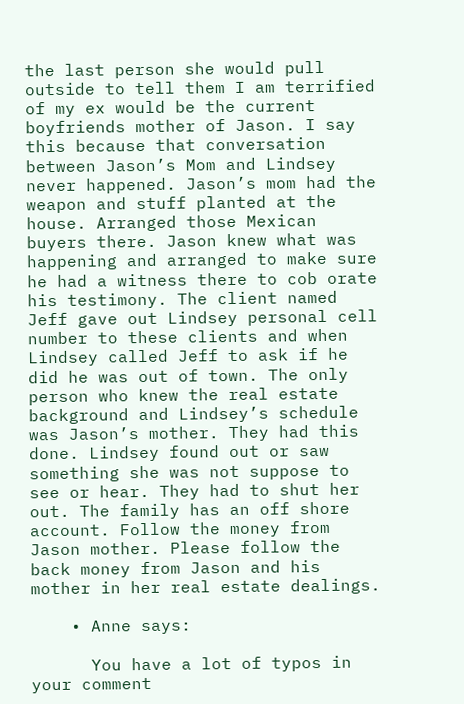the last person she would pull outside to tell them I am terrified of my ex would be the current boyfriends mother of Jason. I say this because that conversation between Jason’s Mom and Lindsey never happened. Jason’s mom had the weapon and stuff planted at the house. Arranged those Mexican buyers there. Jason knew what was happening and arranged to make sure he had a witness there to cob orate his testimony. The client named Jeff gave out Lindsey personal cell number to these clients and when Lindsey called Jeff to ask if he did he was out of town. The only person who knew the real estate background and Lindsey’s schedule was Jason’s mother. They had this done. Lindsey found out or saw something she was not suppose to see or hear. They had to shut her out. The family has an off shore account. Follow the money from Jason mother. Please follow the back money from Jason and his mother in her real estate dealings.

    • Anne says:

      You have a lot of typos in your comment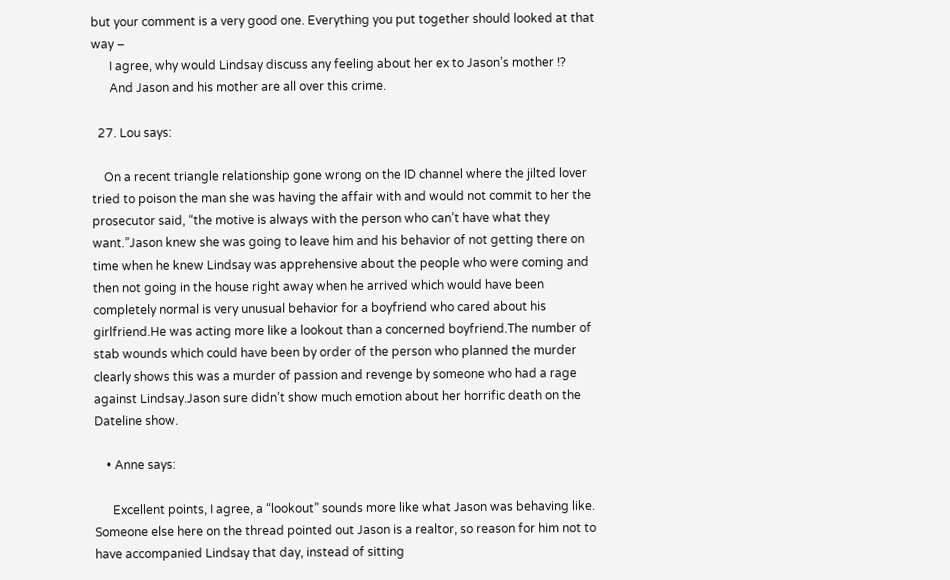but your comment is a very good one. Everything you put together should looked at that way –
      I agree, why would Lindsay discuss any feeling about her ex to Jason’s mother !?
      And Jason and his mother are all over this crime.

  27. Lou says:

    On a recent triangle relationship gone wrong on the ID channel where the jilted lover tried to poison the man she was having the affair with and would not commit to her the prosecutor said, “the motive is always with the person who can’t have what they want.”Jason knew she was going to leave him and his behavior of not getting there on time when he knew Lindsay was apprehensive about the people who were coming and then not going in the house right away when he arrived which would have been completely normal is very unusual behavior for a boyfriend who cared about his girlfriend.He was acting more like a lookout than a concerned boyfriend.The number of stab wounds which could have been by order of the person who planned the murder clearly shows this was a murder of passion and revenge by someone who had a rage against Lindsay.Jason sure didn’t show much emotion about her horrific death on the Dateline show.

    • Anne says:

      Excellent points, I agree, a “lookout” sounds more like what Jason was behaving like. Someone else here on the thread pointed out Jason is a realtor, so reason for him not to have accompanied Lindsay that day, instead of sitting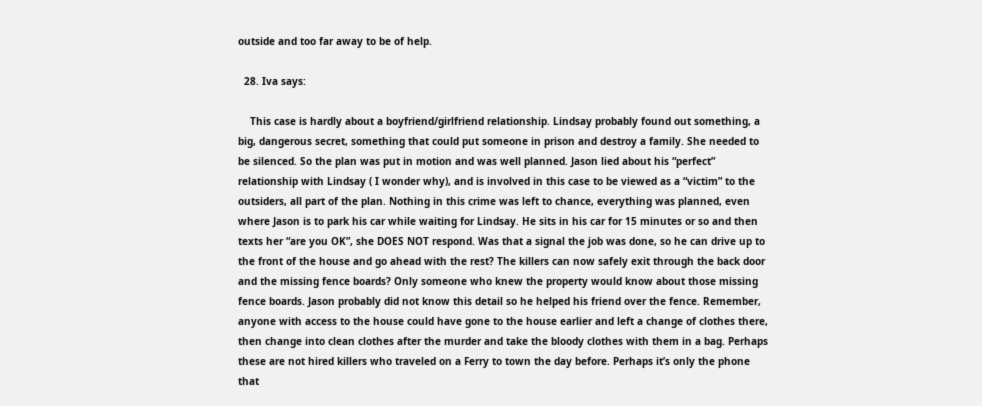outside and too far away to be of help.

  28. Iva says:

    This case is hardly about a boyfriend/girlfriend relationship. Lindsay probably found out something, a big, dangerous secret, something that could put someone in prison and destroy a family. She needed to be silenced. So the plan was put in motion and was well planned. Jason lied about his “perfect” relationship with Lindsay ( I wonder why), and is involved in this case to be viewed as a “victim” to the outsiders, all part of the plan. Nothing in this crime was left to chance, everything was planned, even where Jason is to park his car while waiting for Lindsay. He sits in his car for 15 minutes or so and then texts her “are you OK”, she DOES NOT respond. Was that a signal the job was done, so he can drive up to the front of the house and go ahead with the rest? The killers can now safely exit through the back door and the missing fence boards? Only someone who knew the property would know about those missing fence boards. Jason probably did not know this detail so he helped his friend over the fence. Remember, anyone with access to the house could have gone to the house earlier and left a change of clothes there, then change into clean clothes after the murder and take the bloody clothes with them in a bag. Perhaps these are not hired killers who traveled on a Ferry to town the day before. Perhaps it’s only the phone that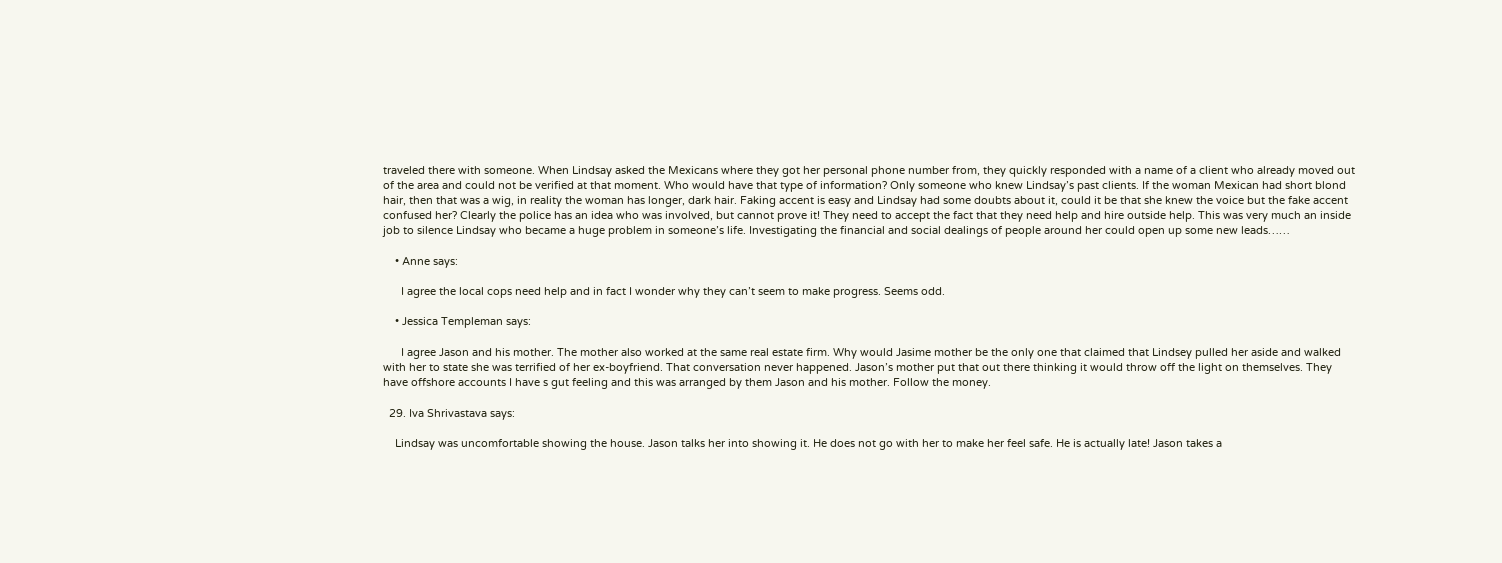traveled there with someone. When Lindsay asked the Mexicans where they got her personal phone number from, they quickly responded with a name of a client who already moved out of the area and could not be verified at that moment. Who would have that type of information? Only someone who knew Lindsay’s past clients. If the woman Mexican had short blond hair, then that was a wig, in reality the woman has longer, dark hair. Faking accent is easy and Lindsay had some doubts about it, could it be that she knew the voice but the fake accent confused her? Clearly the police has an idea who was involved, but cannot prove it! They need to accept the fact that they need help and hire outside help. This was very much an inside job to silence Lindsay who became a huge problem in someone’s life. Investigating the financial and social dealings of people around her could open up some new leads……

    • Anne says:

      I agree the local cops need help and in fact I wonder why they can’t seem to make progress. Seems odd.

    • Jessica Templeman says:

      I agree Jason and his mother. The mother also worked at the same real estate firm. Why would Jasime mother be the only one that claimed that Lindsey pulled her aside and walked with her to state she was terrified of her ex-boyfriend. That conversation never happened. Jason’s mother put that out there thinking it would throw off the light on themselves. They have offshore accounts I have s gut feeling and this was arranged by them Jason and his mother. Follow the money.

  29. Iva Shrivastava says:

    Lindsay was uncomfortable showing the house. Jason talks her into showing it. He does not go with her to make her feel safe. He is actually late! Jason takes a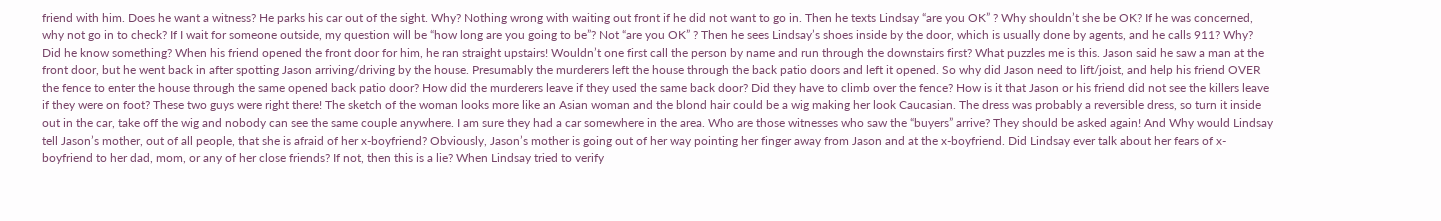friend with him. Does he want a witness? He parks his car out of the sight. Why? Nothing wrong with waiting out front if he did not want to go in. Then he texts Lindsay “are you OK” ? Why shouldn’t she be OK? If he was concerned, why not go in to check? If I wait for someone outside, my question will be “how long are you going to be”? Not “are you OK” ? Then he sees Lindsay’s shoes inside by the door, which is usually done by agents, and he calls 911? Why? Did he know something? When his friend opened the front door for him, he ran straight upstairs! Wouldn’t one first call the person by name and run through the downstairs first? What puzzles me is this. Jason said he saw a man at the front door, but he went back in after spotting Jason arriving/driving by the house. Presumably the murderers left the house through the back patio doors and left it opened. So why did Jason need to lift/joist, and help his friend OVER the fence to enter the house through the same opened back patio door? How did the murderers leave if they used the same back door? Did they have to climb over the fence? How is it that Jason or his friend did not see the killers leave if they were on foot? These two guys were right there! The sketch of the woman looks more like an Asian woman and the blond hair could be a wig making her look Caucasian. The dress was probably a reversible dress, so turn it inside out in the car, take off the wig and nobody can see the same couple anywhere. I am sure they had a car somewhere in the area. Who are those witnesses who saw the “buyers” arrive? They should be asked again! And Why would Lindsay tell Jason’s mother, out of all people, that she is afraid of her x-boyfriend? Obviously, Jason’s mother is going out of her way pointing her finger away from Jason and at the x-boyfriend. Did Lindsay ever talk about her fears of x-boyfriend to her dad, mom, or any of her close friends? If not, then this is a lie? When Lindsay tried to verify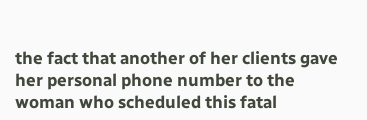the fact that another of her clients gave her personal phone number to the woman who scheduled this fatal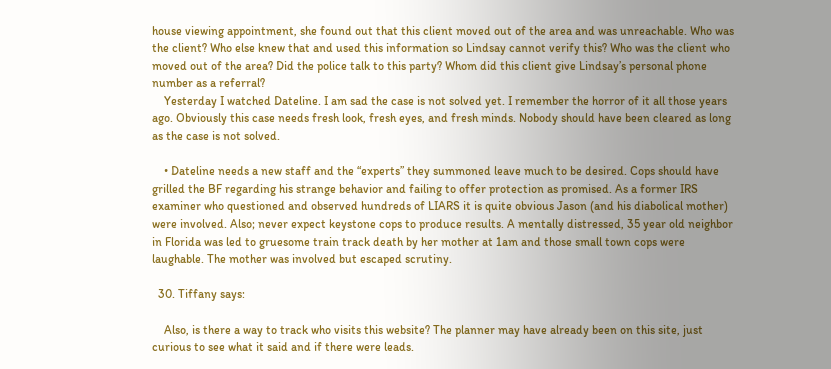house viewing appointment, she found out that this client moved out of the area and was unreachable. Who was the client? Who else knew that and used this information so Lindsay cannot verify this? Who was the client who moved out of the area? Did the police talk to this party? Whom did this client give Lindsay’s personal phone number as a referral?
    Yesterday I watched Dateline. I am sad the case is not solved yet. I remember the horror of it all those years ago. Obviously this case needs fresh look, fresh eyes, and fresh minds. Nobody should have been cleared as long as the case is not solved.

    • Dateline needs a new staff and the “experts” they summoned leave much to be desired. Cops should have grilled the BF regarding his strange behavior and failing to offer protection as promised. As a former IRS examiner who questioned and observed hundreds of LIARS it is quite obvious Jason (and his diabolical mother) were involved. Also; never expect keystone cops to produce results. A mentally distressed, 35 year old neighbor in Florida was led to gruesome train track death by her mother at 1am and those small town cops were laughable. The mother was involved but escaped scrutiny.

  30. Tiffany says:

    Also, is there a way to track who visits this website? The planner may have already been on this site, just curious to see what it said and if there were leads.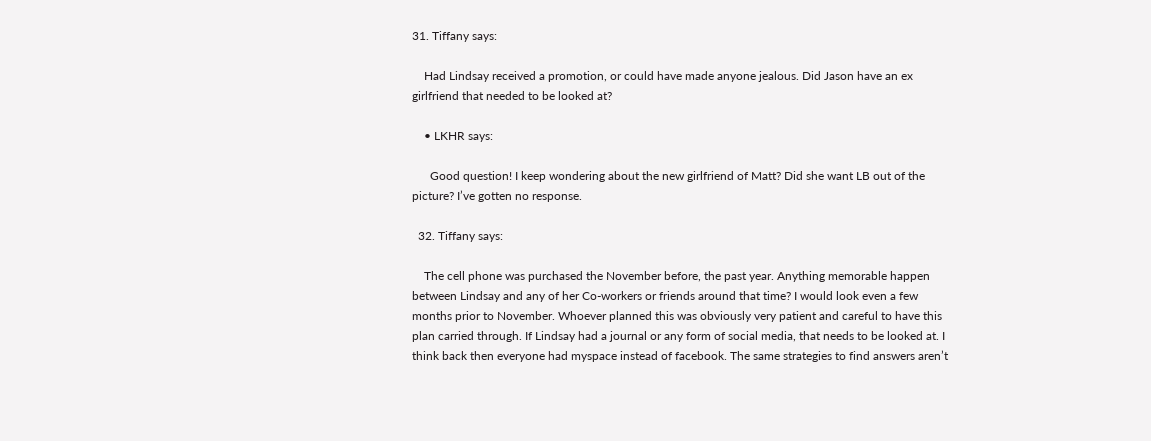31. Tiffany says:

    Had Lindsay received a promotion, or could have made anyone jealous. Did Jason have an ex girlfriend that needed to be looked at?

    • LKHR says:

      Good question! I keep wondering about the new girlfriend of Matt? Did she want LB out of the picture? I’ve gotten no response.

  32. Tiffany says:

    The cell phone was purchased the November before, the past year. Anything memorable happen between Lindsay and any of her Co-workers or friends around that time? I would look even a few months prior to November. Whoever planned this was obviously very patient and careful to have this plan carried through. If Lindsay had a journal or any form of social media, that needs to be looked at. I think back then everyone had myspace instead of facebook. The same strategies to find answers aren’t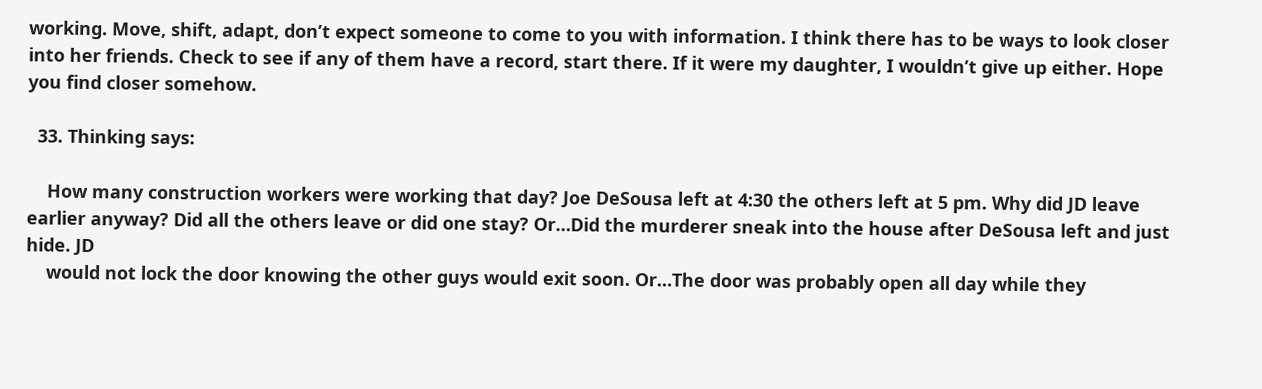working. Move, shift, adapt, don’t expect someone to come to you with information. I think there has to be ways to look closer into her friends. Check to see if any of them have a record, start there. If it were my daughter, I wouldn’t give up either. Hope you find closer somehow.

  33. Thinking says:

    How many construction workers were working that day? Joe DeSousa left at 4:30 the others left at 5 pm. Why did JD leave earlier anyway? Did all the others leave or did one stay? Or…Did the murderer sneak into the house after DeSousa left and just hide. JD
    would not lock the door knowing the other guys would exit soon. Or…The door was probably open all day while they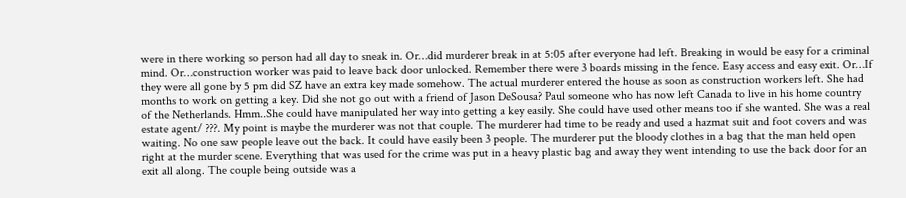were in there working so person had all day to sneak in. Or…did murderer break in at 5:05 after everyone had left. Breaking in would be easy for a criminal mind. Or…construction worker was paid to leave back door unlocked. Remember there were 3 boards missing in the fence. Easy access and easy exit. Or…If they were all gone by 5 pm did SZ have an extra key made somehow. The actual murderer entered the house as soon as construction workers left. She had months to work on getting a key. Did she not go out with a friend of Jason DeSousa? Paul someone who has now left Canada to live in his home country of the Netherlands. Hmm..She could have manipulated her way into getting a key easily. She could have used other means too if she wanted. She was a real estate agent/ ???. My point is maybe the murderer was not that couple. The murderer had time to be ready and used a hazmat suit and foot covers and was waiting. No one saw people leave out the back. It could have easily been 3 people. The murderer put the bloody clothes in a bag that the man held open right at the murder scene. Everything that was used for the crime was put in a heavy plastic bag and away they went intending to use the back door for an exit all along. The couple being outside was a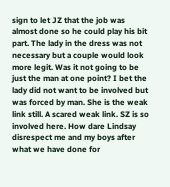sign to let JZ that the job was almost done so he could play his bit part. The lady in the dress was not necessary but a couple would look more legit. Was it not going to be just the man at one point? I bet the lady did not want to be involved but was forced by man. She is the weak link still. A scared weak link. SZ is so involved here. How dare Lindsay disrespect me and my boys after what we have done for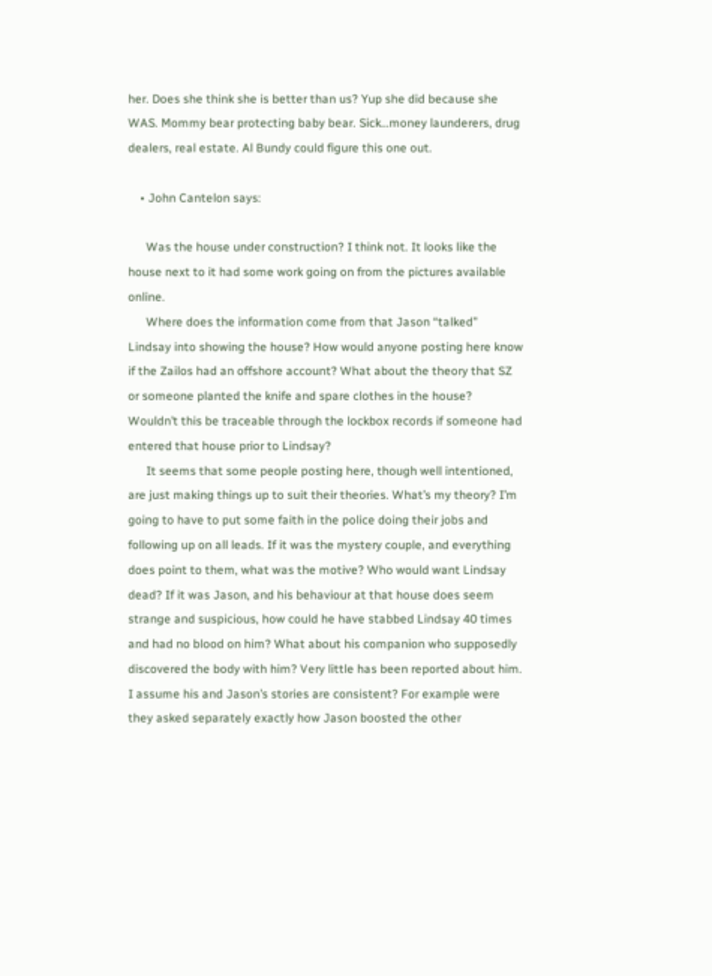her. Does she think she is better than us? Yup she did because she WAS. Mommy bear protecting baby bear. Sick…money launderers, drug dealers, real estate. Al Bundy could figure this one out.

    • John Cantelon says:

      Was the house under construction? I think not. It looks like the house next to it had some work going on from the pictures available online.
      Where does the information come from that Jason “talked” Lindsay into showing the house? How would anyone posting here know if the Zailos had an offshore account? What about the theory that SZ or someone planted the knife and spare clothes in the house? Wouldn’t this be traceable through the lockbox records if someone had entered that house prior to Lindsay?
      It seems that some people posting here, though well intentioned, are just making things up to suit their theories. What’s my theory? I’m going to have to put some faith in the police doing their jobs and following up on all leads. If it was the mystery couple, and everything does point to them, what was the motive? Who would want Lindsay dead? If it was Jason, and his behaviour at that house does seem strange and suspicious, how could he have stabbed Lindsay 40 times and had no blood on him? What about his companion who supposedly discovered the body with him? Very little has been reported about him. I assume his and Jason’s stories are consistent? For example were they asked separately exactly how Jason boosted the other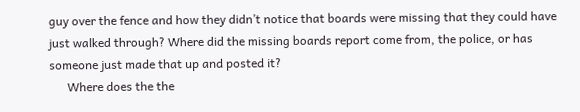guy over the fence and how they didn’t notice that boards were missing that they could have just walked through? Where did the missing boards report come from, the police, or has someone just made that up and posted it?
      Where does the the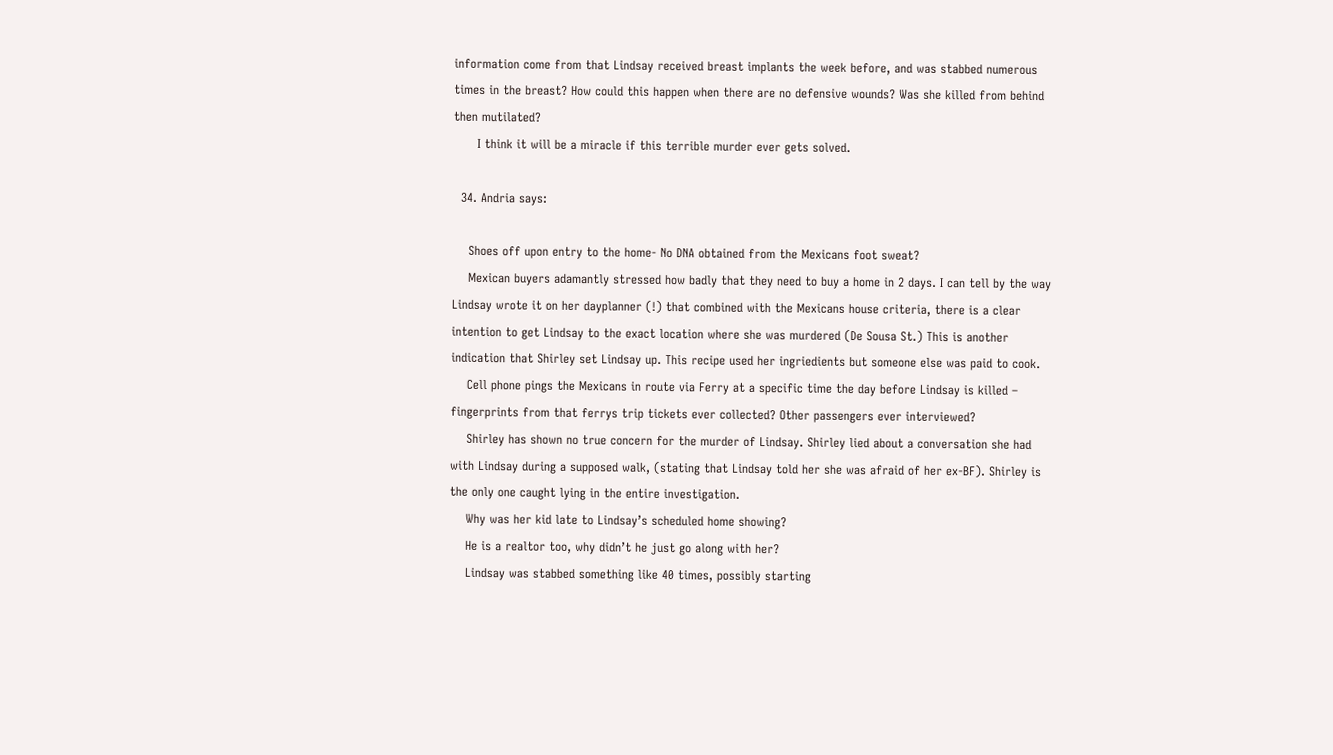information come from that Lindsay received breast implants the week before, and was stabbed numerous times in the breast? How could this happen when there are no defensive wounds? Was she killed from behind then mutilated?
      I think it will be a miracle if this terrible murder ever gets solved.

  34. Andria says:

    Shoes off upon entry to the home- No DNA obtained from the Mexicans foot sweat?
    Mexican buyers adamantly stressed how badly that they need to buy a home in 2 days. I can tell by the way Lindsay wrote it on her dayplanner (!) that combined with the Mexicans house criteria, there is a clear intention to get Lindsay to the exact location where she was murdered (De Sousa St.) This is another indication that Shirley set Lindsay up. This recipe used her ingriedients but someone else was paid to cook.
    Cell phone pings the Mexicans in route via Ferry at a specific time the day before Lindsay is killed – fingerprints from that ferrys trip tickets ever collected? Other passengers ever interviewed?
    Shirley has shown no true concern for the murder of Lindsay. Shirley lied about a conversation she had with Lindsay during a supposed walk, (stating that Lindsay told her she was afraid of her ex-BF). Shirley is the only one caught lying in the entire investigation.
    Why was her kid late to Lindsay’s scheduled home showing?
    He is a realtor too, why didn’t he just go along with her?
    Lindsay was stabbed something like 40 times, possibly starting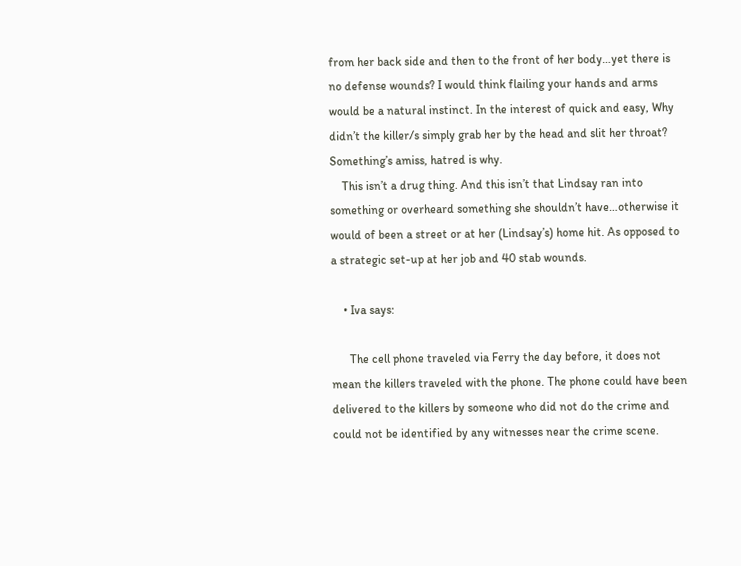from her back side and then to the front of her body…yet there is no defense wounds? I would think flailing your hands and arms would be a natural instinct. In the interest of quick and easy, Why didn’t the killer/s simply grab her by the head and slit her throat? Something’s amiss, hatred is why.
    This isn’t a drug thing. And this isn’t that Lindsay ran into something or overheard something she shouldn’t have…otherwise it would of been a street or at her (Lindsay’s) home hit. As opposed to a strategic set-up at her job and 40 stab wounds.

    • Iva says:

      The cell phone traveled via Ferry the day before, it does not mean the killers traveled with the phone. The phone could have been delivered to the killers by someone who did not do the crime and could not be identified by any witnesses near the crime scene.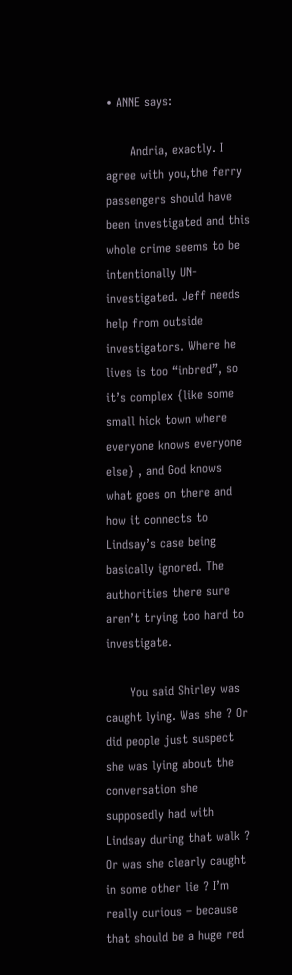• ANNE says:

      Andria, exactly. I agree with you,the ferry passengers should have been investigated and this whole crime seems to be intentionally UN-investigated. Jeff needs help from outside investigators. Where he lives is too “inbred”, so it’s complex {like some small hick town where everyone knows everyone else} , and God knows what goes on there and how it connects to Lindsay’s case being basically ignored. The authorities there sure aren’t trying too hard to investigate.

      You said Shirley was caught lying. Was she ? Or did people just suspect she was lying about the conversation she supposedly had with Lindsay during that walk ? Or was she clearly caught in some other lie ? I’m really curious – because that should be a huge red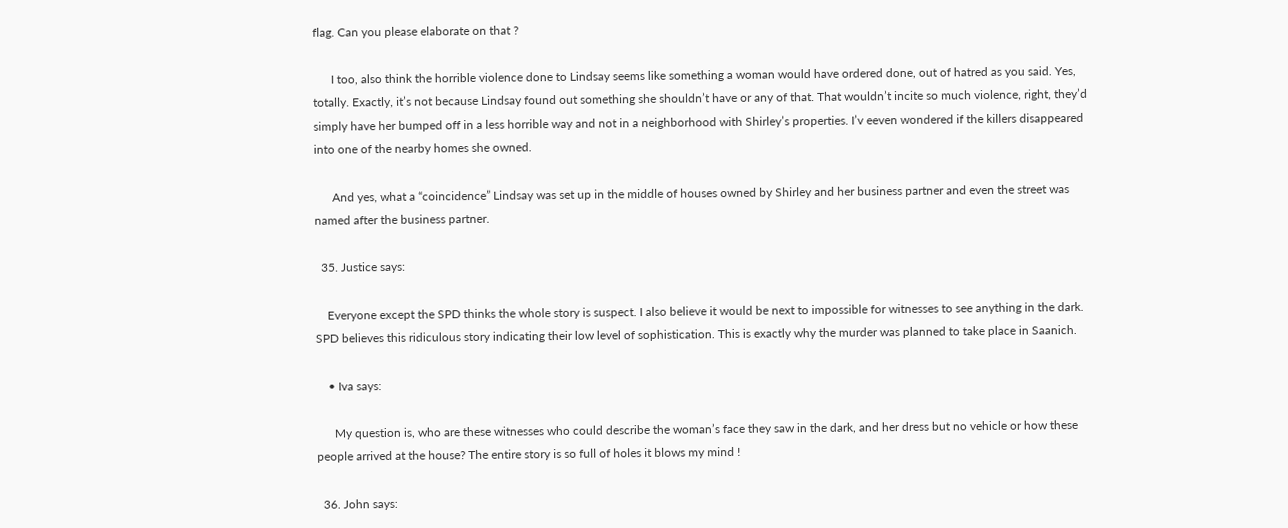flag. Can you please elaborate on that ?

      I too, also think the horrible violence done to Lindsay seems like something a woman would have ordered done, out of hatred as you said. Yes, totally. Exactly, it’s not because Lindsay found out something she shouldn’t have or any of that. That wouldn’t incite so much violence, right, they’d simply have her bumped off in a less horrible way and not in a neighborhood with Shirley’s properties. I’v eeven wondered if the killers disappeared into one of the nearby homes she owned.

      And yes, what a “coincidence” Lindsay was set up in the middle of houses owned by Shirley and her business partner and even the street was named after the business partner.

  35. Justice says:

    Everyone except the SPD thinks the whole story is suspect. I also believe it would be next to impossible for witnesses to see anything in the dark. SPD believes this ridiculous story indicating their low level of sophistication. This is exactly why the murder was planned to take place in Saanich.

    • Iva says:

      My question is, who are these witnesses who could describe the woman’s face they saw in the dark, and her dress but no vehicle or how these people arrived at the house? The entire story is so full of holes it blows my mind !

  36. John says: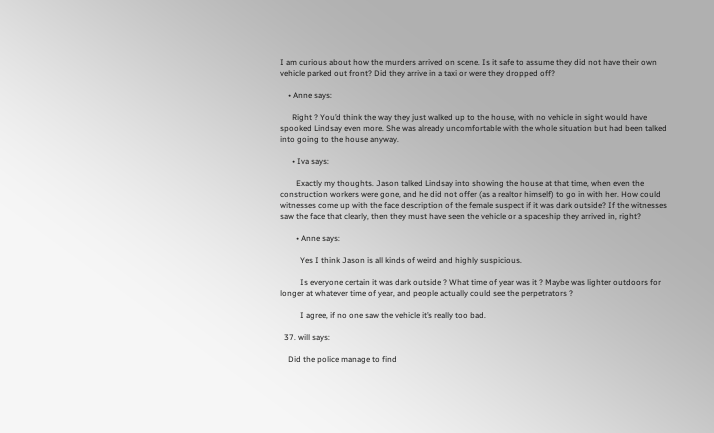I am curious about how the murders arrived on scene. Is it safe to assume they did not have their own vehicle parked out front? Did they arrive in a taxi or were they dropped off?

    • Anne says:

      Right ? You’d think the way they just walked up to the house, with no vehicle in sight would have spooked Lindsay even more. She was already uncomfortable with the whole situation but had been talked into going to the house anyway.

      • Iva says:

        Exactly my thoughts. Jason talked Lindsay into showing the house at that time, when even the construction workers were gone, and he did not offer (as a realtor himself) to go in with her. How could witnesses come up with the face description of the female suspect if it was dark outside? If the witnesses saw the face that clearly, then they must have seen the vehicle or a spaceship they arrived in, right?

        • Anne says:

          Yes I think Jason is all kinds of weird and highly suspicious.

          Is everyone certain it was dark outside ? What time of year was it ? Maybe was lighter outdoors for longer at whatever time of year, and people actually could see the perpetrators ?

          I agree, if no one saw the vehicle it’s really too bad.

  37. will says:

    Did the police manage to find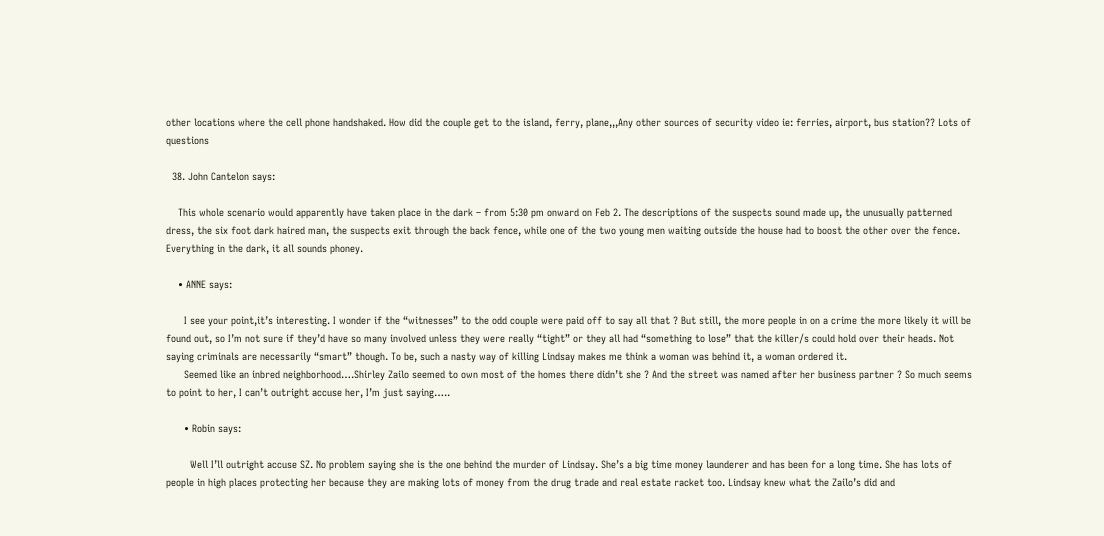other locations where the cell phone handshaked. How did the couple get to the island, ferry, plane,,,Any other sources of security video ie: ferries, airport, bus station?? Lots of questions

  38. John Cantelon says:

    This whole scenario would apparently have taken place in the dark – from 5:30 pm onward on Feb 2. The descriptions of the suspects sound made up, the unusually patterned dress, the six foot dark haired man, the suspects exit through the back fence, while one of the two young men waiting outside the house had to boost the other over the fence. Everything in the dark, it all sounds phoney.

    • ANNE says:

      I see your point,it’s interesting. I wonder if the “witnesses” to the odd couple were paid off to say all that ? But still, the more people in on a crime the more likely it will be found out, so I’m not sure if they’d have so many involved unless they were really “tight” or they all had “something to lose” that the killer/s could hold over their heads. Not saying criminals are necessarily “smart” though. To be, such a nasty way of killing Lindsay makes me think a woman was behind it, a woman ordered it.
      Seemed like an inbred neighborhood….Shirley Zailo seemed to own most of the homes there didn’t she ? And the street was named after her business partner ? So much seems to point to her, I can’t outright accuse her, I’m just saying…..

      • Robin says:

        Well I’ll outright accuse SZ. No problem saying she is the one behind the murder of Lindsay. She’s a big time money launderer and has been for a long time. She has lots of people in high places protecting her because they are making lots of money from the drug trade and real estate racket too. Lindsay knew what the Zailo’s did and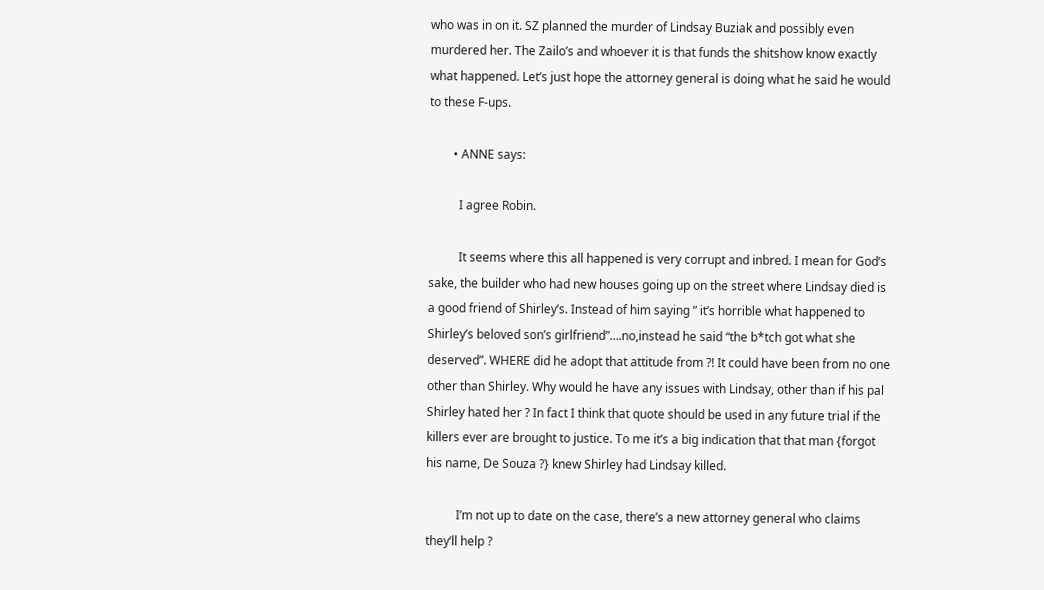who was in on it. SZ planned the murder of Lindsay Buziak and possibly even murdered her. The Zailo’s and whoever it is that funds the shitshow know exactly what happened. Let’s just hope the attorney general is doing what he said he would to these F-ups.

        • ANNE says:

          I agree Robin.

          It seems where this all happened is very corrupt and inbred. I mean for God’s sake, the builder who had new houses going up on the street where Lindsay died is a good friend of Shirley’s. Instead of him saying ” it’s horrible what happened to Shirley’s beloved son’s girlfriend”….no,instead he said “the b*tch got what she deserved”. WHERE did he adopt that attitude from ?! It could have been from no one other than Shirley. Why would he have any issues with Lindsay, other than if his pal Shirley hated her ? In fact I think that quote should be used in any future trial if the killers ever are brought to justice. To me it’s a big indication that that man {forgot his name, De Souza ?} knew Shirley had Lindsay killed.

          I’m not up to date on the case, there’s a new attorney general who claims they’ll help ?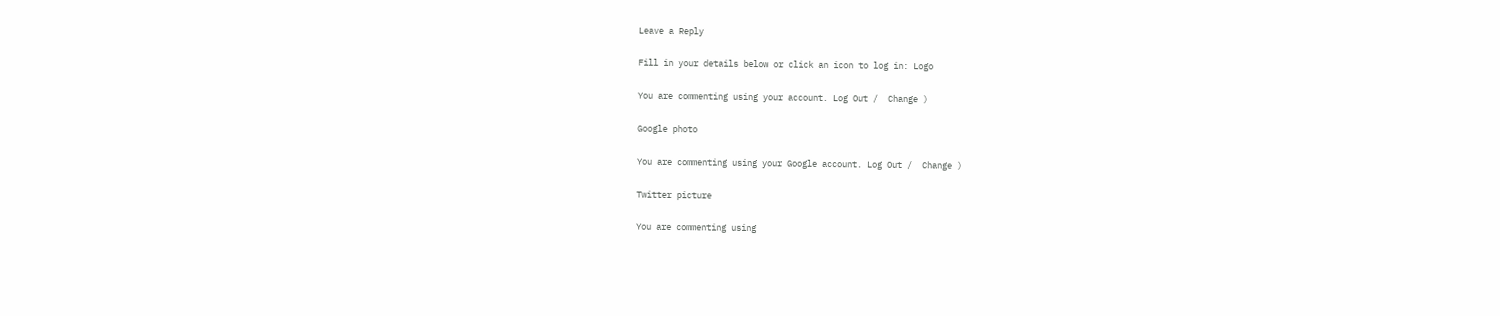Leave a Reply

Fill in your details below or click an icon to log in: Logo

You are commenting using your account. Log Out /  Change )

Google photo

You are commenting using your Google account. Log Out /  Change )

Twitter picture

You are commenting using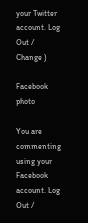your Twitter account. Log Out /  Change )

Facebook photo

You are commenting using your Facebook account. Log Out /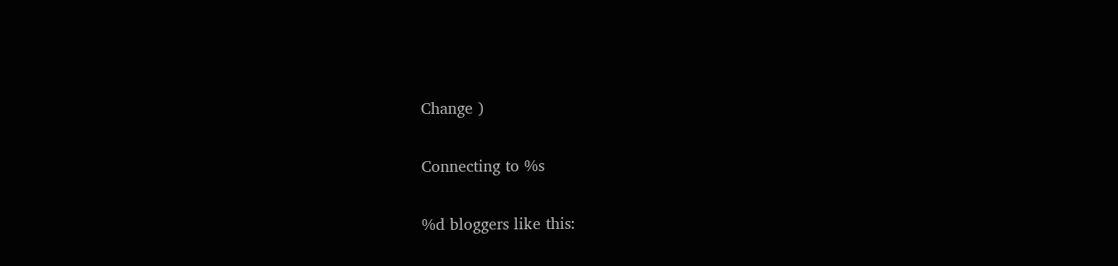Change )

Connecting to %s

%d bloggers like this: